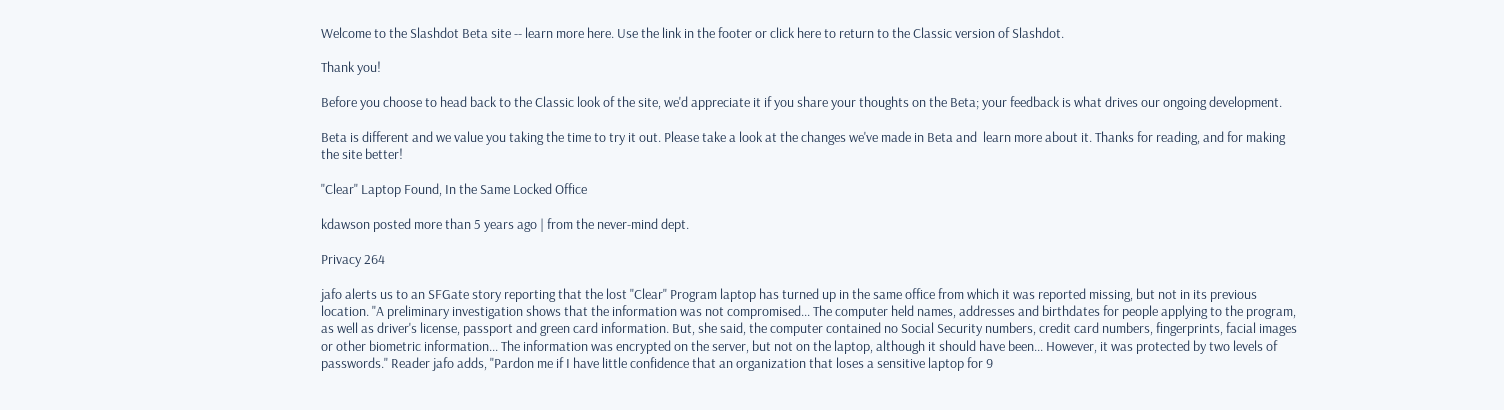Welcome to the Slashdot Beta site -- learn more here. Use the link in the footer or click here to return to the Classic version of Slashdot.

Thank you!

Before you choose to head back to the Classic look of the site, we'd appreciate it if you share your thoughts on the Beta; your feedback is what drives our ongoing development.

Beta is different and we value you taking the time to try it out. Please take a look at the changes we've made in Beta and  learn more about it. Thanks for reading, and for making the site better!

"Clear" Laptop Found, In the Same Locked Office

kdawson posted more than 5 years ago | from the never-mind dept.

Privacy 264

jafo alerts us to an SFGate story reporting that the lost "Clear" Program laptop has turned up in the same office from which it was reported missing, but not in its previous location. "A preliminary investigation shows that the information was not compromised... The computer held names, addresses and birthdates for people applying to the program, as well as driver's license, passport and green card information. But, she said, the computer contained no Social Security numbers, credit card numbers, fingerprints, facial images or other biometric information... The information was encrypted on the server, but not on the laptop, although it should have been... However, it was protected by two levels of passwords." Reader jafo adds, "Pardon me if I have little confidence that an organization that loses a sensitive laptop for 9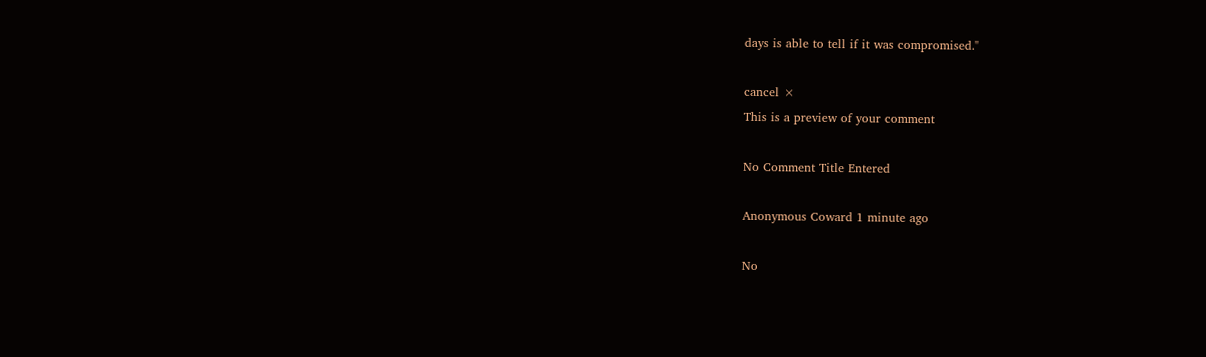days is able to tell if it was compromised."

cancel ×
This is a preview of your comment

No Comment Title Entered

Anonymous Coward 1 minute ago

No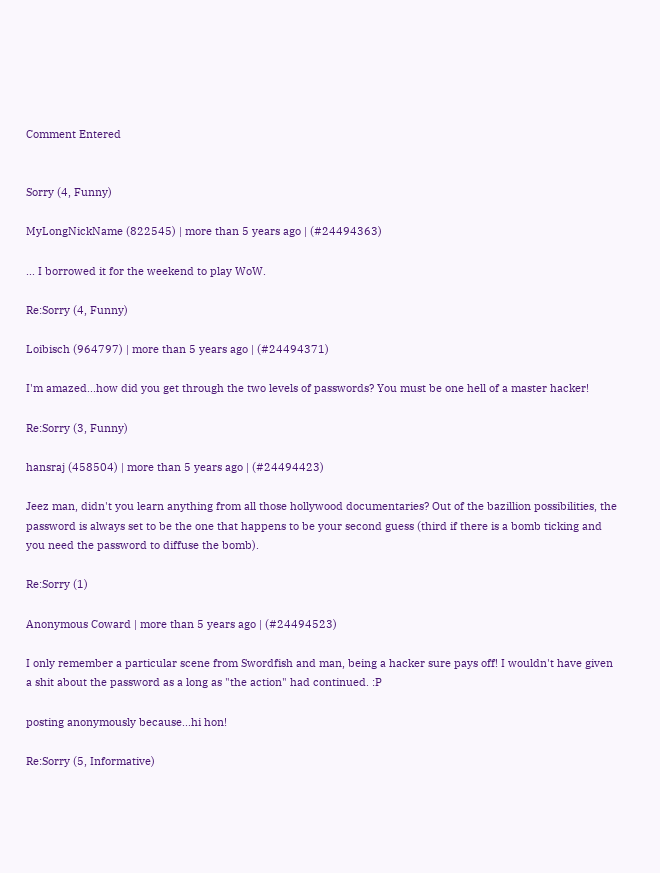Comment Entered


Sorry (4, Funny)

MyLongNickName (822545) | more than 5 years ago | (#24494363)

... I borrowed it for the weekend to play WoW.

Re:Sorry (4, Funny)

Loibisch (964797) | more than 5 years ago | (#24494371)

I'm amazed...how did you get through the two levels of passwords? You must be one hell of a master hacker!

Re:Sorry (3, Funny)

hansraj (458504) | more than 5 years ago | (#24494423)

Jeez man, didn't you learn anything from all those hollywood documentaries? Out of the bazillion possibilities, the password is always set to be the one that happens to be your second guess (third if there is a bomb ticking and you need the password to diffuse the bomb).

Re:Sorry (1)

Anonymous Coward | more than 5 years ago | (#24494523)

I only remember a particular scene from Swordfish and man, being a hacker sure pays off! I wouldn't have given a shit about the password as a long as "the action" had continued. :P

posting anonymously because...hi hon!

Re:Sorry (5, Informative)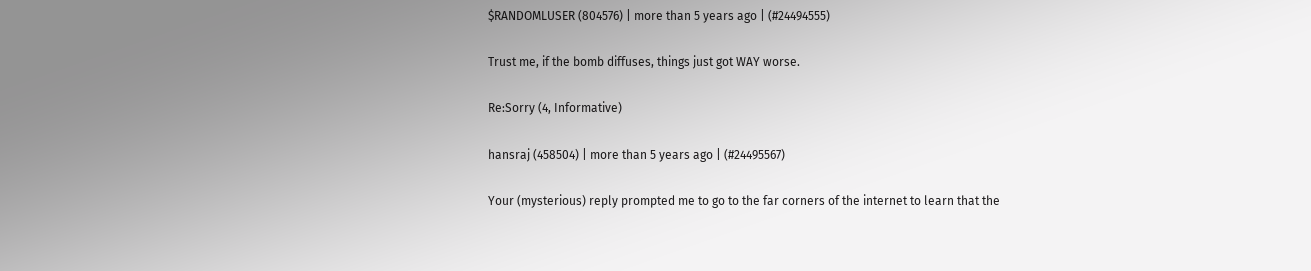$RANDOMLUSER (804576) | more than 5 years ago | (#24494555)

Trust me, if the bomb diffuses, things just got WAY worse.

Re:Sorry (4, Informative)

hansraj (458504) | more than 5 years ago | (#24495567)

Your (mysterious) reply prompted me to go to the far corners of the internet to learn that the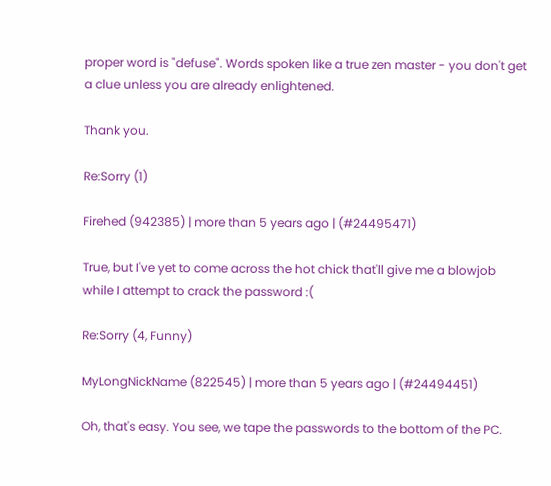proper word is "defuse". Words spoken like a true zen master - you don't get a clue unless you are already enlightened.

Thank you.

Re:Sorry (1)

Firehed (942385) | more than 5 years ago | (#24495471)

True, but I've yet to come across the hot chick that'll give me a blowjob while I attempt to crack the password :(

Re:Sorry (4, Funny)

MyLongNickName (822545) | more than 5 years ago | (#24494451)

Oh, that's easy. You see, we tape the passwords to the bottom of the PC.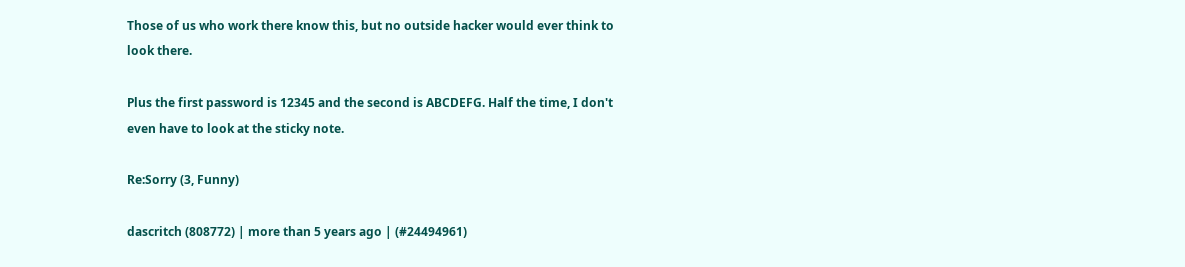Those of us who work there know this, but no outside hacker would ever think to look there.

Plus the first password is 12345 and the second is ABCDEFG. Half the time, I don't even have to look at the sticky note.

Re:Sorry (3, Funny)

dascritch (808772) | more than 5 years ago | (#24494961)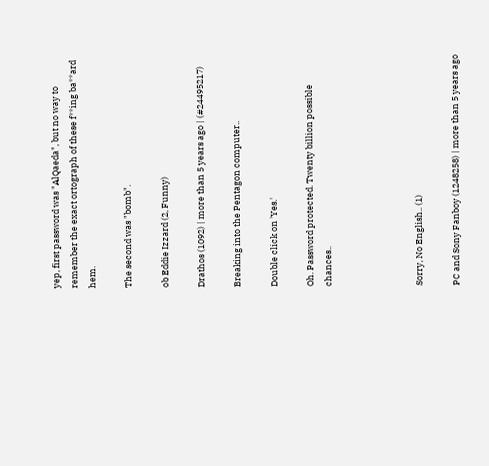yep, first password was "AlQaeda", but no way to remember the exact ortograph of these f**ing ba**ard hem.

The second was "bomb".

ob Eddie Izzard (2, Funny)

Drathos (1092) | more than 5 years ago | (#24495217)

Breaking into the Pentagon computer..

Double click on 'Yes.'

Oh. Password protected. Twenty billion possible chances..




Sorry, No English.. (1)

PC and Sony Fanboy (1248258) | more than 5 years ago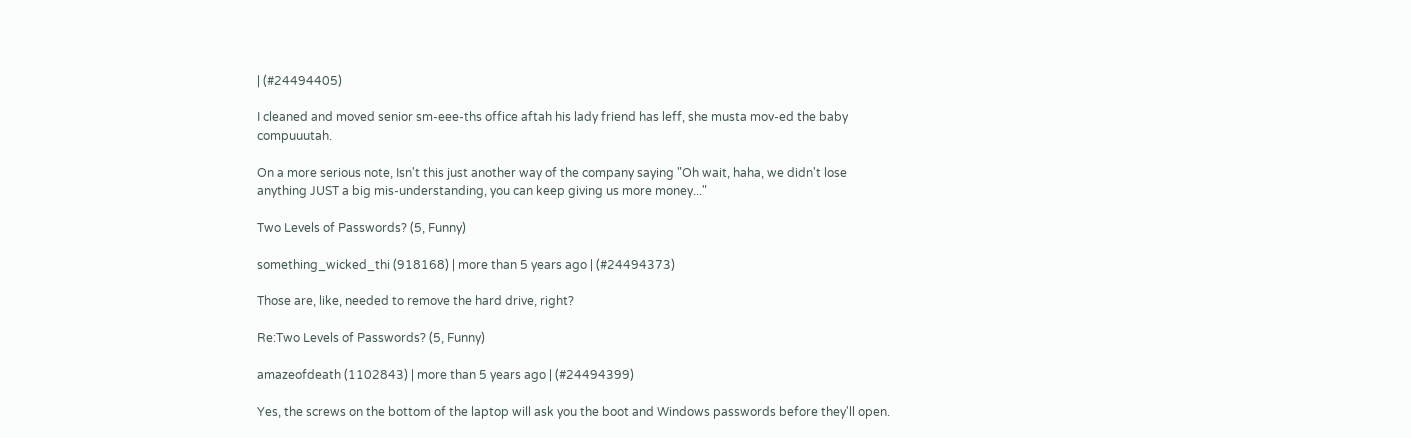| (#24494405)

I cleaned and moved senior sm-eee-ths office aftah his lady friend has leff, she musta mov-ed the baby compuuutah.

On a more serious note, Isn't this just another way of the company saying "Oh wait, haha, we didn't lose anything JUST a big mis-understanding, you can keep giving us more money..."

Two Levels of Passwords? (5, Funny)

something_wicked_thi (918168) | more than 5 years ago | (#24494373)

Those are, like, needed to remove the hard drive, right?

Re:Two Levels of Passwords? (5, Funny)

amazeofdeath (1102843) | more than 5 years ago | (#24494399)

Yes, the screws on the bottom of the laptop will ask you the boot and Windows passwords before they'll open.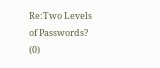Re:Two Levels of Passwords? (0)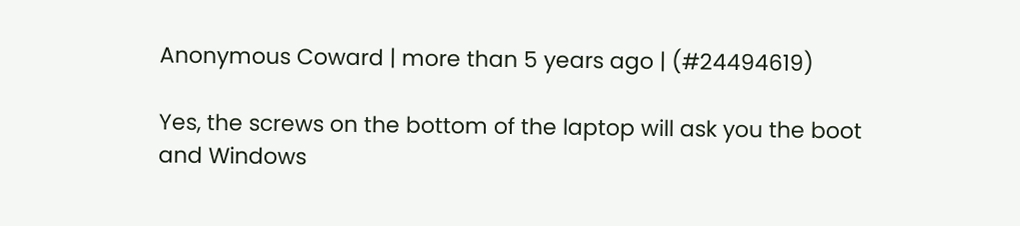Anonymous Coward | more than 5 years ago | (#24494619)

Yes, the screws on the bottom of the laptop will ask you the boot and Windows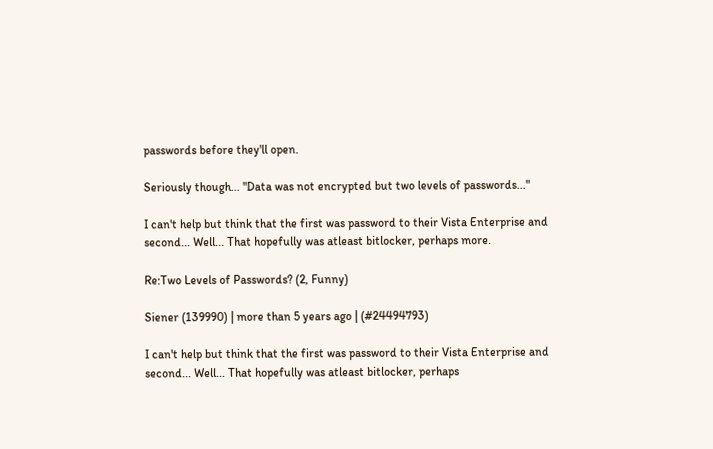passwords before they'll open.

Seriously though... "Data was not encrypted but two levels of passwords..."

I can't help but think that the first was password to their Vista Enterprise and second... Well... That hopefully was atleast bitlocker, perhaps more.

Re:Two Levels of Passwords? (2, Funny)

Siener (139990) | more than 5 years ago | (#24494793)

I can't help but think that the first was password to their Vista Enterprise and second... Well... That hopefully was atleast bitlocker, perhaps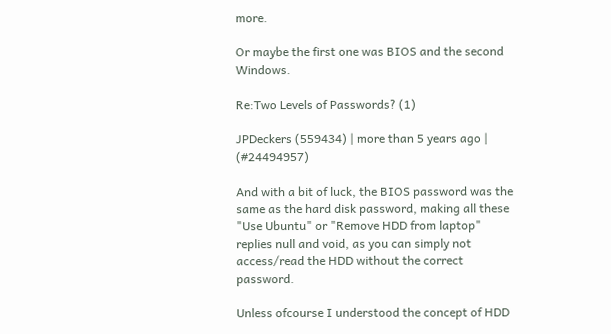more.

Or maybe the first one was BIOS and the second Windows.

Re:Two Levels of Passwords? (1)

JPDeckers (559434) | more than 5 years ago | (#24494957)

And with a bit of luck, the BIOS password was the same as the hard disk password, making all these "Use Ubuntu" or "Remove HDD from laptop" replies null and void, as you can simply not access/read the HDD without the correct password.

Unless ofcourse I understood the concept of HDD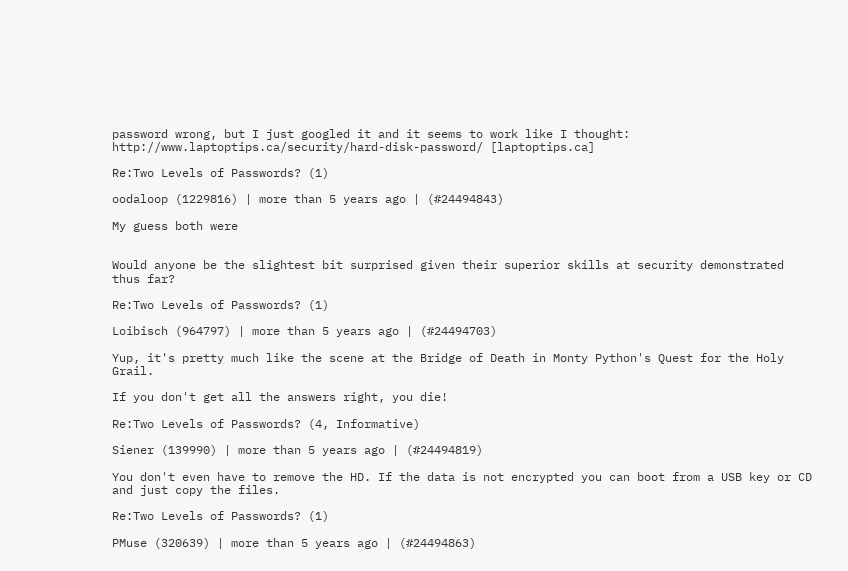password wrong, but I just googled it and it seems to work like I thought: http://www.laptoptips.ca/security/hard-disk-password/ [laptoptips.ca]

Re:Two Levels of Passwords? (1)

oodaloop (1229816) | more than 5 years ago | (#24494843)

My guess both were


Would anyone be the slightest bit surprised given their superior skills at security demonstrated thus far?

Re:Two Levels of Passwords? (1)

Loibisch (964797) | more than 5 years ago | (#24494703)

Yup, it's pretty much like the scene at the Bridge of Death in Monty Python's Quest for the Holy Grail.

If you don't get all the answers right, you die!

Re:Two Levels of Passwords? (4, Informative)

Siener (139990) | more than 5 years ago | (#24494819)

You don't even have to remove the HD. If the data is not encrypted you can boot from a USB key or CD and just copy the files.

Re:Two Levels of Passwords? (1)

PMuse (320639) | more than 5 years ago | (#24494863)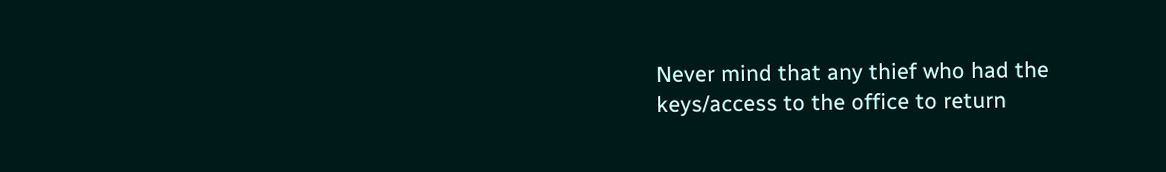Never mind that any thief who had the keys/access to the office to return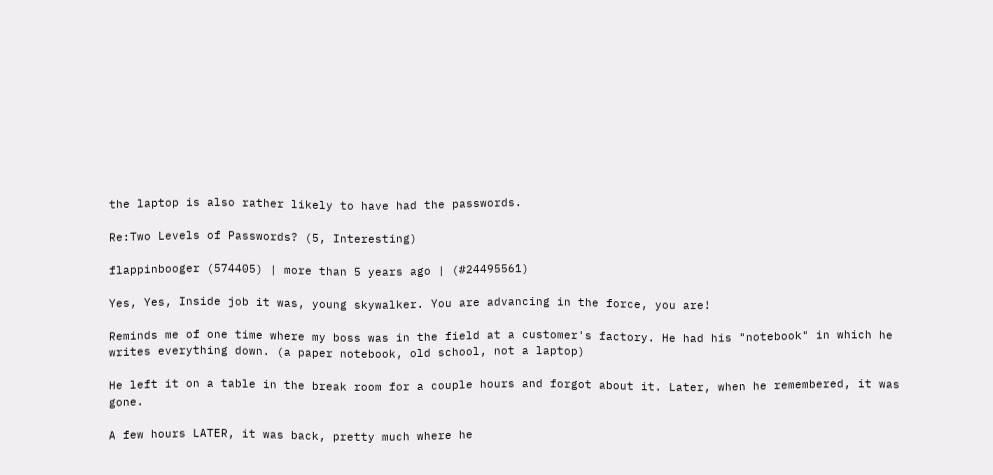the laptop is also rather likely to have had the passwords.

Re:Two Levels of Passwords? (5, Interesting)

flappinbooger (574405) | more than 5 years ago | (#24495561)

Yes, Yes, Inside job it was, young skywalker. You are advancing in the force, you are!

Reminds me of one time where my boss was in the field at a customer's factory. He had his "notebook" in which he writes everything down. (a paper notebook, old school, not a laptop)

He left it on a table in the break room for a couple hours and forgot about it. Later, when he remembered, it was gone.

A few hours LATER, it was back, pretty much where he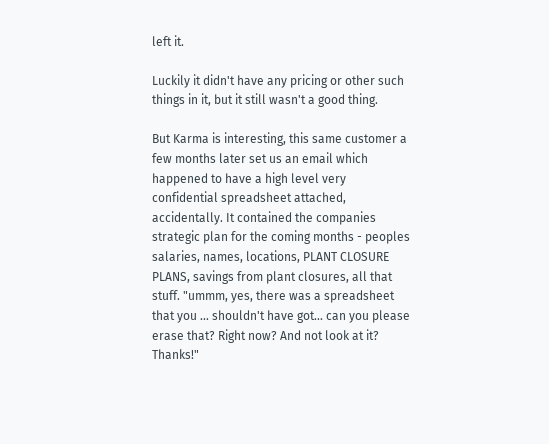left it.

Luckily it didn't have any pricing or other such things in it, but it still wasn't a good thing.

But Karma is interesting, this same customer a few months later set us an email which happened to have a high level very confidential spreadsheet attached, accidentally. It contained the companies strategic plan for the coming months - peoples salaries, names, locations, PLANT CLOSURE PLANS, savings from plant closures, all that stuff. "ummm, yes, there was a spreadsheet that you ... shouldn't have got... can you please erase that? Right now? And not look at it? Thanks!"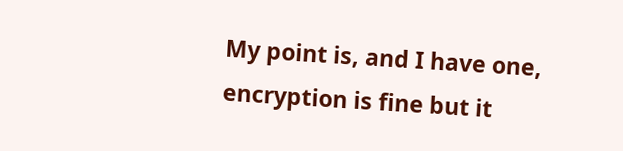My point is, and I have one, encryption is fine but it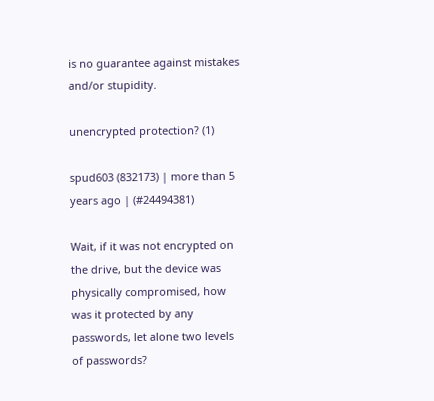is no guarantee against mistakes and/or stupidity.

unencrypted protection? (1)

spud603 (832173) | more than 5 years ago | (#24494381)

Wait, if it was not encrypted on the drive, but the device was physically compromised, how was it protected by any passwords, let alone two levels of passwords?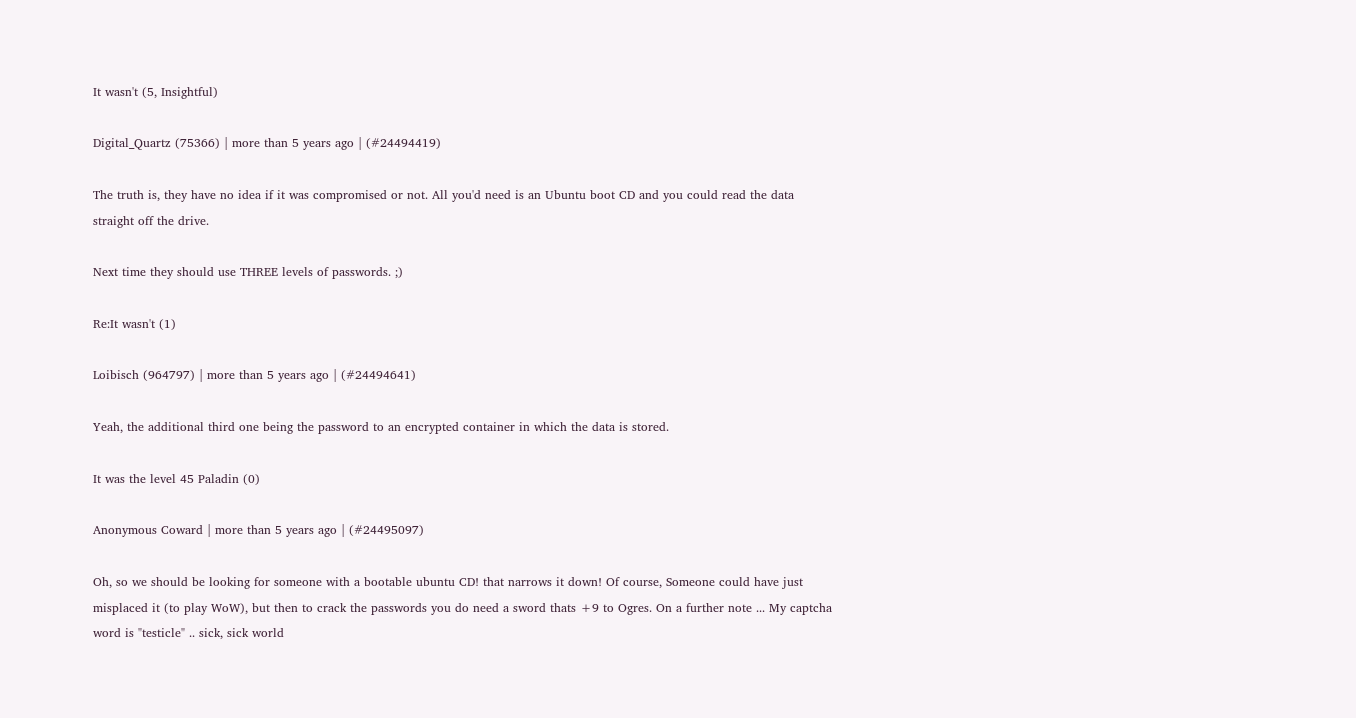It wasn't (5, Insightful)

Digital_Quartz (75366) | more than 5 years ago | (#24494419)

The truth is, they have no idea if it was compromised or not. All you'd need is an Ubuntu boot CD and you could read the data straight off the drive.

Next time they should use THREE levels of passwords. ;)

Re:It wasn't (1)

Loibisch (964797) | more than 5 years ago | (#24494641)

Yeah, the additional third one being the password to an encrypted container in which the data is stored.

It was the level 45 Paladin (0)

Anonymous Coward | more than 5 years ago | (#24495097)

Oh, so we should be looking for someone with a bootable ubuntu CD! that narrows it down! Of course, Someone could have just misplaced it (to play WoW), but then to crack the passwords you do need a sword thats +9 to Ogres. On a further note ... My captcha word is "testicle" .. sick, sick world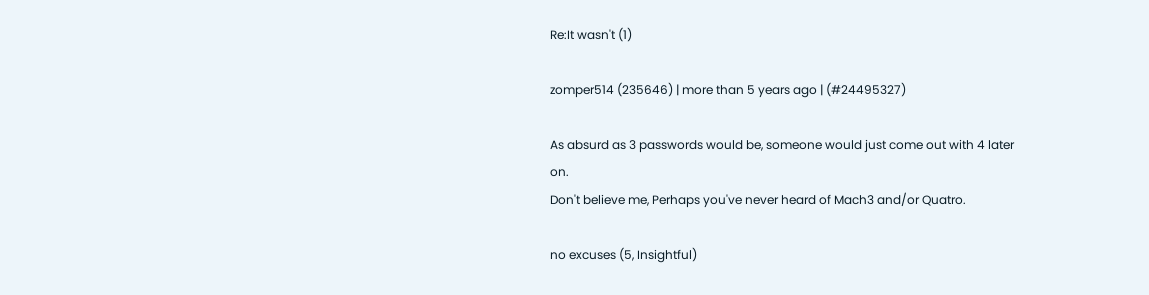Re:It wasn't (1)

zomper514 (235646) | more than 5 years ago | (#24495327)

As absurd as 3 passwords would be, someone would just come out with 4 later on.
Don't believe me, Perhaps you've never heard of Mach3 and/or Quatro.

no excuses (5, Insightful)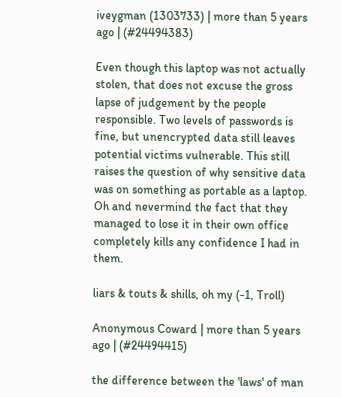iveygman (1303733) | more than 5 years ago | (#24494383)

Even though this laptop was not actually stolen, that does not excuse the gross lapse of judgement by the people responsible. Two levels of passwords is fine, but unencrypted data still leaves potential victims vulnerable. This still raises the question of why sensitive data was on something as portable as a laptop. Oh and nevermind the fact that they managed to lose it in their own office completely kills any confidence I had in them.

liars & touts & shills, oh my (-1, Troll)

Anonymous Coward | more than 5 years ago | (#24494415)

the difference between the 'laws' of man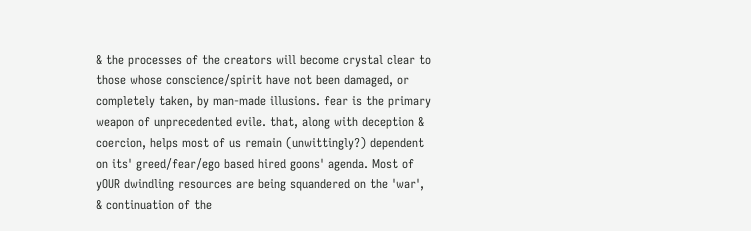& the processes of the creators will become crystal clear to those whose conscience/spirit have not been damaged, or completely taken, by man-made illusions. fear is the primary weapon of unprecedented evile. that, along with deception & coercion, helps most of us remain (unwittingly?) dependent on its' greed/fear/ego based hired goons' agenda. Most of yOUR dwindling resources are being squandered on the 'war', & continuation of the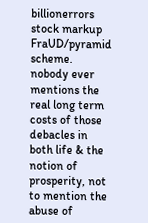billionerrors stock markup FraUD/pyramid scheme. nobody ever mentions the real long term costs of those debacles in both life & the notion of prosperity, not to mention the abuse of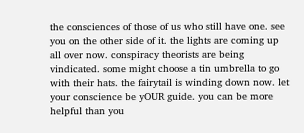the consciences of those of us who still have one. see you on the other side of it. the lights are coming up all over now. conspiracy theorists are being vindicated. some might choose a tin umbrella to go with their hats. the fairytail is winding down now. let your conscience be yOUR guide. you can be more helpful than you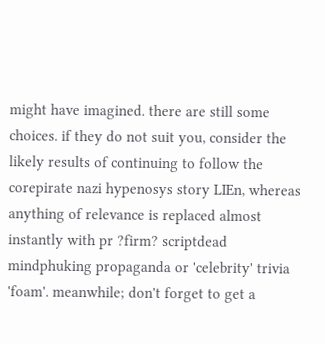might have imagined. there are still some choices. if they do not suit you, consider the likely results of continuing to follow the corepirate nazi hypenosys story LIEn, whereas anything of relevance is replaced almost instantly with pr ?firm? scriptdead mindphuking propaganda or 'celebrity' trivia 'foam'. meanwhile; don't forget to get a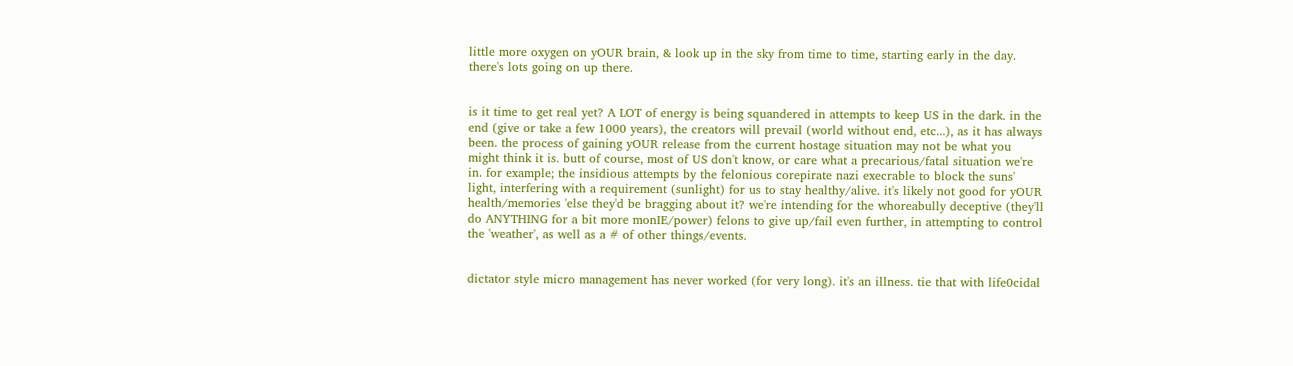little more oxygen on yOUR brain, & look up in the sky from time to time, starting early in the day. there's lots going on up there.


is it time to get real yet? A LOT of energy is being squandered in attempts to keep US in the dark. in the end (give or take a few 1000 years), the creators will prevail (world without end, etc...), as it has always been. the process of gaining yOUR release from the current hostage situation may not be what you might think it is. butt of course, most of US don't know, or care what a precarious/fatal situation we're in. for example; the insidious attempts by the felonious corepirate nazi execrable to block the suns' light, interfering with a requirement (sunlight) for us to stay healthy/alive. it's likely not good for yOUR health/memories 'else they'd be bragging about it? we're intending for the whoreabully deceptive (they'll do ANYTHING for a bit more monIE/power) felons to give up/fail even further, in attempting to control the 'weather', as well as a # of other things/events.


dictator style micro management has never worked (for very long). it's an illness. tie that with life0cidal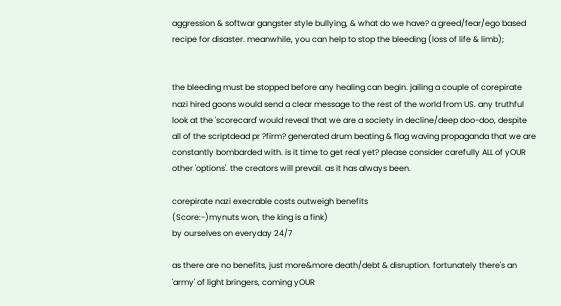aggression & softwar gangster style bullying, & what do we have? a greed/fear/ego based recipe for disaster. meanwhile, you can help to stop the bleeding (loss of life & limb);


the bleeding must be stopped before any healing can begin. jailing a couple of corepirate nazi hired goons would send a clear message to the rest of the world from US. any truthful look at the 'scorecard' would reveal that we are a society in decline/deep doo-doo, despite all of the scriptdead pr ?firm? generated drum beating & flag waving propaganda that we are constantly bombarded with. is it time to get real yet? please consider carefully ALL of yOUR other 'options'. the creators will prevail. as it has always been.

corepirate nazi execrable costs outweigh benefits
(Score:-)mynuts won, the king is a fink)
by ourselves on everyday 24/7

as there are no benefits, just more&more death/debt & disruption. fortunately there's an 'army' of light bringers, coming yOUR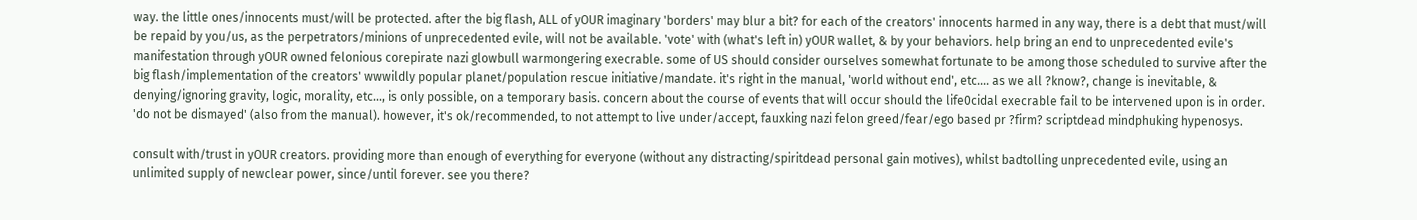way. the little ones/innocents must/will be protected. after the big flash, ALL of yOUR imaginary 'borders' may blur a bit? for each of the creators' innocents harmed in any way, there is a debt that must/will be repaid by you/us, as the perpetrators/minions of unprecedented evile, will not be available. 'vote' with (what's left in) yOUR wallet, & by your behaviors. help bring an end to unprecedented evile's manifestation through yOUR owned felonious corepirate nazi glowbull warmongering execrable. some of US should consider ourselves somewhat fortunate to be among those scheduled to survive after the big flash/implementation of the creators' wwwildly popular planet/population rescue initiative/mandate. it's right in the manual, 'world without end', etc.... as we all ?know?, change is inevitable, & denying/ignoring gravity, logic, morality, etc..., is only possible, on a temporary basis. concern about the course of events that will occur should the life0cidal execrable fail to be intervened upon is in order. 'do not be dismayed' (also from the manual). however, it's ok/recommended, to not attempt to live under/accept, fauxking nazi felon greed/fear/ego based pr ?firm? scriptdead mindphuking hypenosys.

consult with/trust in yOUR creators. providing more than enough of everything for everyone (without any distracting/spiritdead personal gain motives), whilst badtolling unprecedented evile, using an unlimited supply of newclear power, since/until forever. see you there?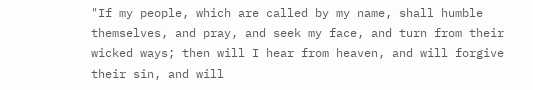"If my people, which are called by my name, shall humble themselves, and pray, and seek my face, and turn from their wicked ways; then will I hear from heaven, and will forgive their sin, and will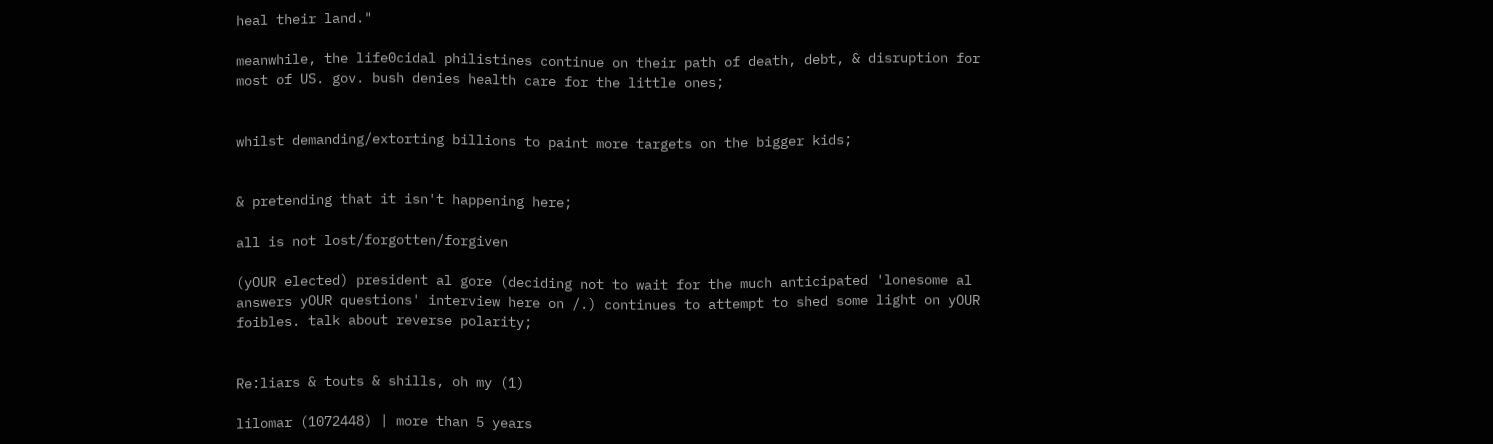heal their land."

meanwhile, the life0cidal philistines continue on their path of death, debt, & disruption for most of US. gov. bush denies health care for the little ones;


whilst demanding/extorting billions to paint more targets on the bigger kids;


& pretending that it isn't happening here;

all is not lost/forgotten/forgiven

(yOUR elected) president al gore (deciding not to wait for the much anticipated 'lonesome al answers yOUR questions' interview here on /.) continues to attempt to shed some light on yOUR foibles. talk about reverse polarity;


Re:liars & touts & shills, oh my (1)

lilomar (1072448) | more than 5 years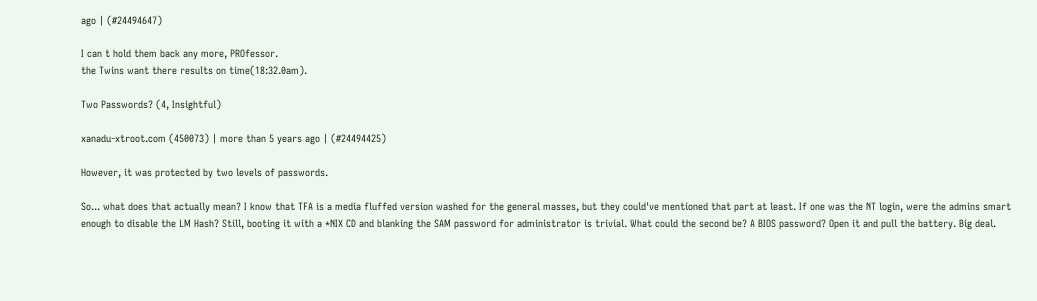ago | (#24494647)

I can t hold them back any more, PROfessor.
the Twins want there results on time(18:32.0am).

Two Passwords? (4, Insightful)

xanadu-xtroot.com (450073) | more than 5 years ago | (#24494425)

However, it was protected by two levels of passwords.

So... what does that actually mean? I know that TFA is a media fluffed version washed for the general masses, but they could've mentioned that part at least. If one was the NT login, were the admins smart enough to disable the LM Hash? Still, booting it with a *NIX CD and blanking the SAM password for administrator is trivial. What could the second be? A BIOS password? Open it and pull the battery. Big deal.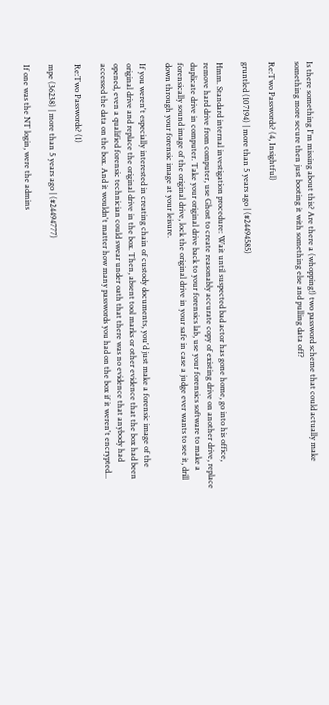Is there something I'm missing about this? Are there a (whopping!) two password scheme that could actually make something more secure then just booting it with something else and pulling data off?

Re:Two Passwords? (4, Insightful)

gruntled (107194) | more than 5 years ago | (#24494585)

Hmm. Standard internal investigation procedure: Wait until suspected bad actor has gone home, go into his office, remove hard drive from computer, use Ghost to create reasonably accurate copy of existing drive on another drive, replace duplicate drive in computer. Take your original drive back to your forensics lab, use your forensics software to make a forensically sound image of the original drive, lock the original drive in your safe in case a judge ever wants to see it, drill down through your forensic image at your leisure.

If you weren't especially interested in creating chain of custody documents, you'd just make a forensic image of the original drive and replace the original drive in the box. Then, absent tool marks or other evidence that the box had been opened, even a qualified forensic technician could swear under oath that there was no evidence that anybody had accessed the data on the box. And it wouldn't matter how many passwords you had on the box if it weren't encrypted...

Re:Two Passwords? (1)

mpe (36238) | more than 5 years ago | (#24494777)

If one was the NT login, were the admins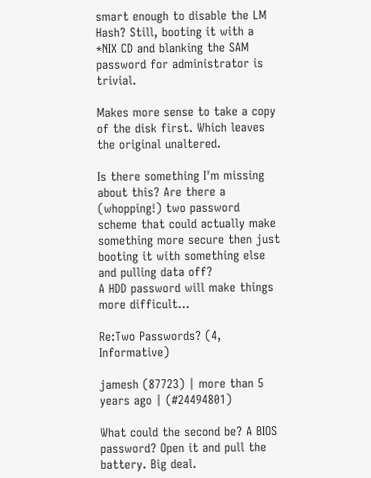smart enough to disable the LM Hash? Still, booting it with a *NIX CD and blanking the SAM password for administrator is trivial.

Makes more sense to take a copy of the disk first. Which leaves the original unaltered.

Is there something I'm missing about this? Are there a (whopping!) two password scheme that could actually make something more secure then just booting it with something else and pulling data off?
A HDD password will make things more difficult...

Re:Two Passwords? (4, Informative)

jamesh (87723) | more than 5 years ago | (#24494801)

What could the second be? A BIOS password? Open it and pull the battery. Big deal.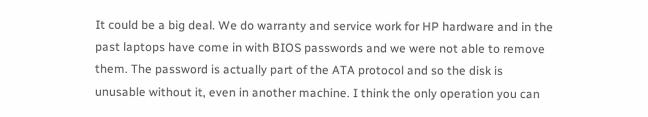It could be a big deal. We do warranty and service work for HP hardware and in the past laptops have come in with BIOS passwords and we were not able to remove them. The password is actually part of the ATA protocol and so the disk is unusable without it, even in another machine. I think the only operation you can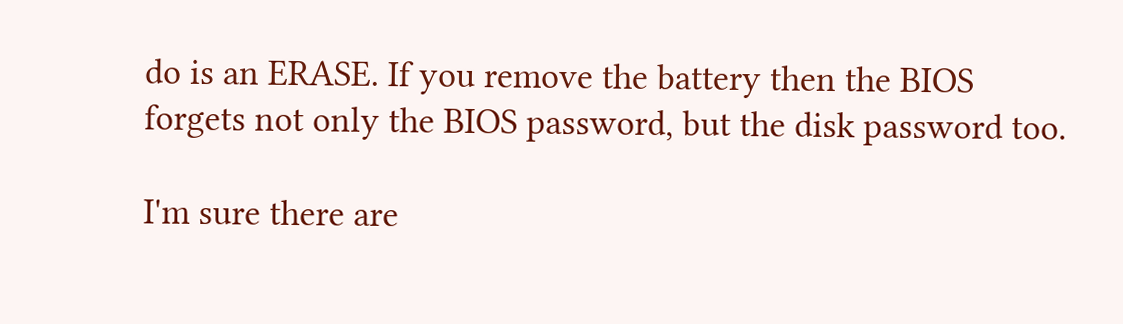do is an ERASE. If you remove the battery then the BIOS forgets not only the BIOS password, but the disk password too.

I'm sure there are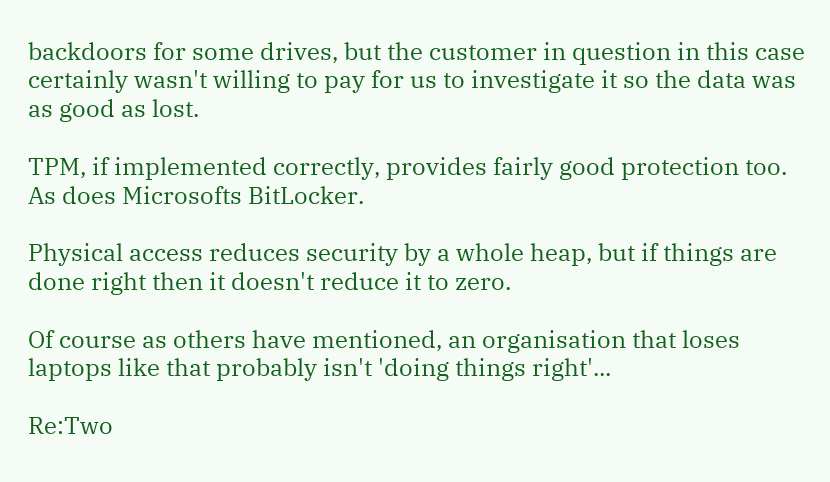backdoors for some drives, but the customer in question in this case certainly wasn't willing to pay for us to investigate it so the data was as good as lost.

TPM, if implemented correctly, provides fairly good protection too. As does Microsofts BitLocker.

Physical access reduces security by a whole heap, but if things are done right then it doesn't reduce it to zero.

Of course as others have mentioned, an organisation that loses laptops like that probably isn't 'doing things right'...

Re:Two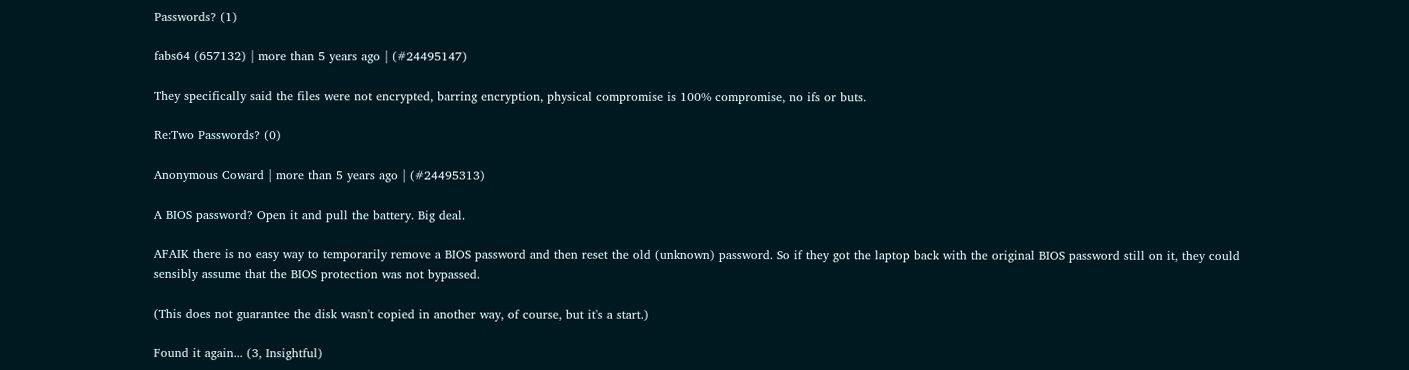Passwords? (1)

fabs64 (657132) | more than 5 years ago | (#24495147)

They specifically said the files were not encrypted, barring encryption, physical compromise is 100% compromise, no ifs or buts.

Re:Two Passwords? (0)

Anonymous Coward | more than 5 years ago | (#24495313)

A BIOS password? Open it and pull the battery. Big deal.

AFAIK there is no easy way to temporarily remove a BIOS password and then reset the old (unknown) password. So if they got the laptop back with the original BIOS password still on it, they could sensibly assume that the BIOS protection was not bypassed.

(This does not guarantee the disk wasn't copied in another way, of course, but it's a start.)

Found it again... (3, Insightful)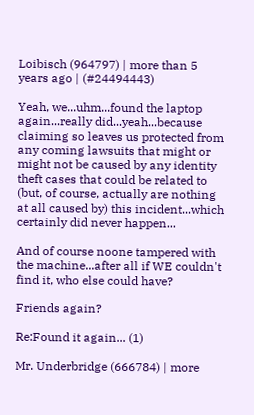Loibisch (964797) | more than 5 years ago | (#24494443)

Yeah, we...uhm...found the laptop again...really did...yeah...because claiming so leaves us protected from any coming lawsuits that might or might not be caused by any identity theft cases that could be related to (but, of course, actually are nothing at all caused by) this incident...which certainly did never happen...

And of course noone tampered with the machine...after all if WE couldn't find it, who else could have?

Friends again?

Re:Found it again... (1)

Mr. Underbridge (666784) | more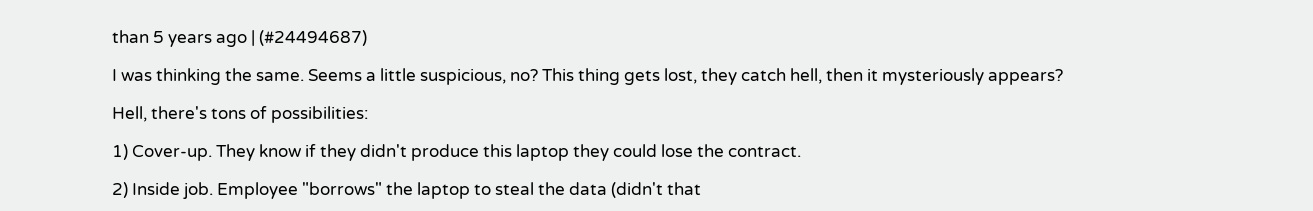than 5 years ago | (#24494687)

I was thinking the same. Seems a little suspicious, no? This thing gets lost, they catch hell, then it mysteriously appears?

Hell, there's tons of possibilities:

1) Cover-up. They know if they didn't produce this laptop they could lose the contract.

2) Inside job. Employee "borrows" the laptop to steal the data (didn't that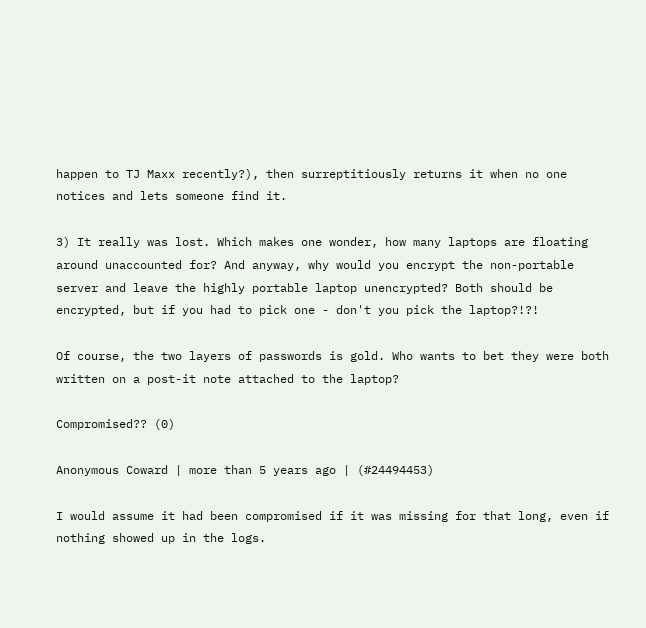happen to TJ Maxx recently?), then surreptitiously returns it when no one notices and lets someone find it.

3) It really was lost. Which makes one wonder, how many laptops are floating around unaccounted for? And anyway, why would you encrypt the non-portable server and leave the highly portable laptop unencrypted? Both should be encrypted, but if you had to pick one - don't you pick the laptop?!?!

Of course, the two layers of passwords is gold. Who wants to bet they were both written on a post-it note attached to the laptop?

Compromised?? (0)

Anonymous Coward | more than 5 years ago | (#24494453)

I would assume it had been compromised if it was missing for that long, even if nothing showed up in the logs.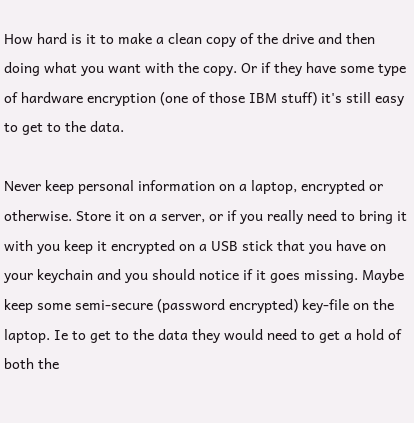How hard is it to make a clean copy of the drive and then doing what you want with the copy. Or if they have some type of hardware encryption (one of those IBM stuff) it's still easy to get to the data.

Never keep personal information on a laptop, encrypted or otherwise. Store it on a server, or if you really need to bring it with you keep it encrypted on a USB stick that you have on your keychain and you should notice if it goes missing. Maybe keep some semi-secure (password encrypted) key-file on the laptop. Ie to get to the data they would need to get a hold of both the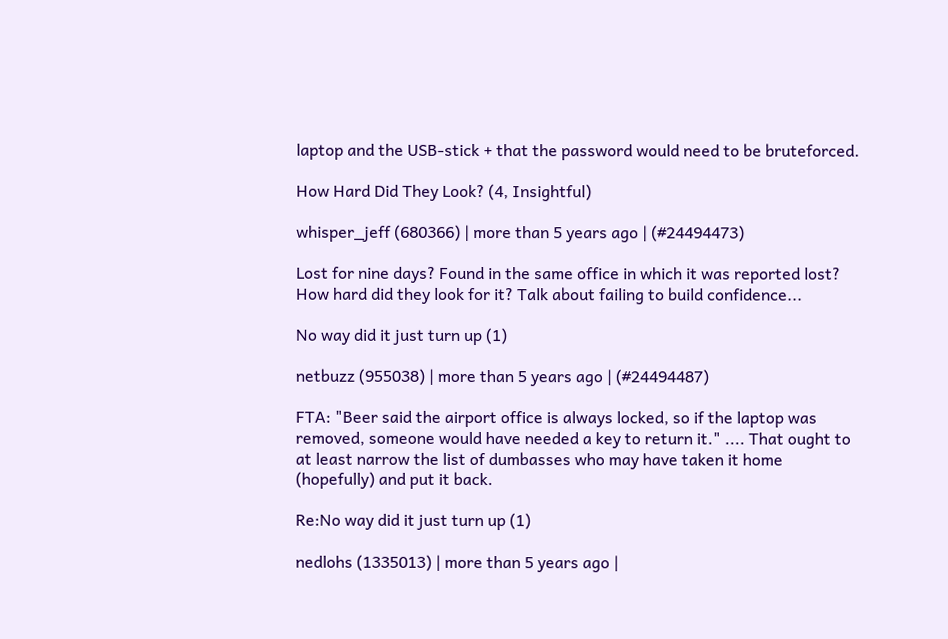laptop and the USB-stick + that the password would need to be bruteforced.

How Hard Did They Look? (4, Insightful)

whisper_jeff (680366) | more than 5 years ago | (#24494473)

Lost for nine days? Found in the same office in which it was reported lost? How hard did they look for it? Talk about failing to build confidence...

No way did it just turn up (1)

netbuzz (955038) | more than 5 years ago | (#24494487)

FTA: "Beer said the airport office is always locked, so if the laptop was removed, someone would have needed a key to return it." .... That ought to at least narrow the list of dumbasses who may have taken it home (hopefully) and put it back.

Re:No way did it just turn up (1)

nedlohs (1335013) | more than 5 years ago |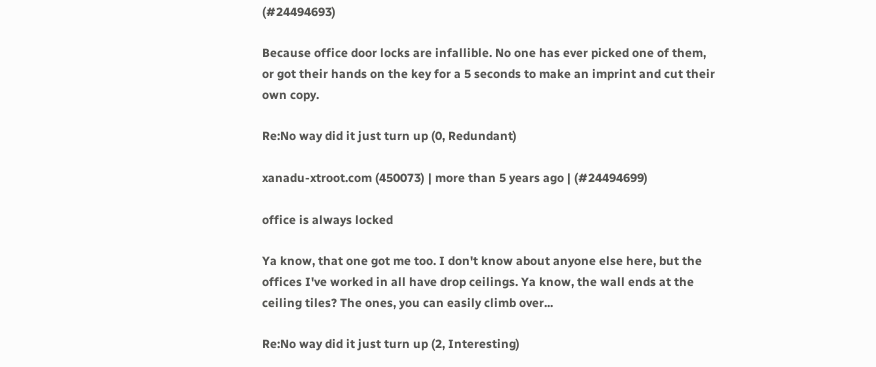(#24494693)

Because office door locks are infallible. No one has ever picked one of them, or got their hands on the key for a 5 seconds to make an imprint and cut their own copy.

Re:No way did it just turn up (0, Redundant)

xanadu-xtroot.com (450073) | more than 5 years ago | (#24494699)

office is always locked

Ya know, that one got me too. I don't know about anyone else here, but the offices I've worked in all have drop ceilings. Ya know, the wall ends at the ceiling tiles? The ones, you can easily climb over...

Re:No way did it just turn up (2, Interesting)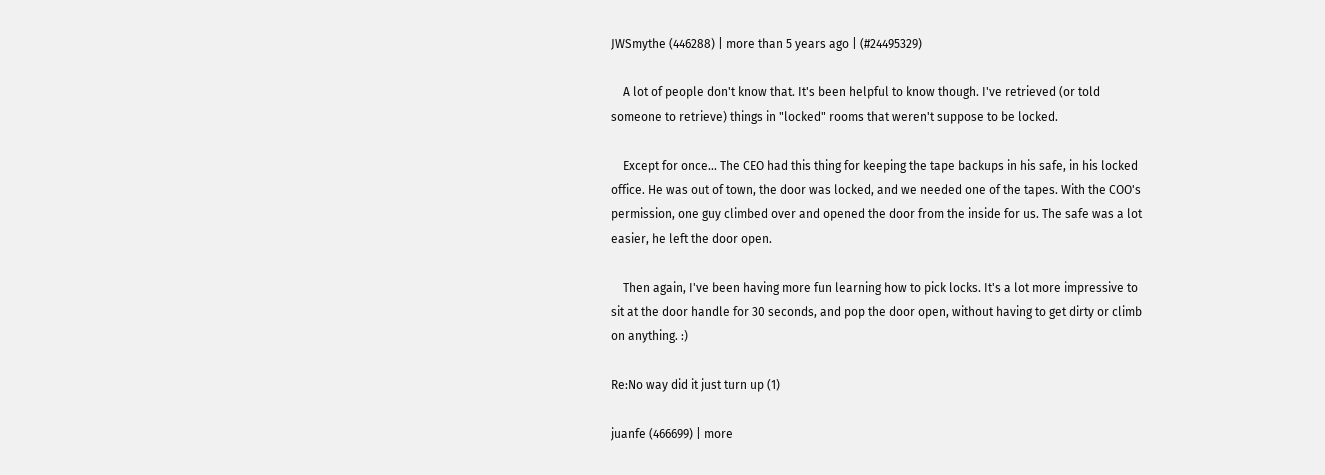JWSmythe (446288) | more than 5 years ago | (#24495329)

    A lot of people don't know that. It's been helpful to know though. I've retrieved (or told someone to retrieve) things in "locked" rooms that weren't suppose to be locked.

    Except for once... The CEO had this thing for keeping the tape backups in his safe, in his locked office. He was out of town, the door was locked, and we needed one of the tapes. With the COO's permission, one guy climbed over and opened the door from the inside for us. The safe was a lot easier, he left the door open.

    Then again, I've been having more fun learning how to pick locks. It's a lot more impressive to sit at the door handle for 30 seconds, and pop the door open, without having to get dirty or climb on anything. :)

Re:No way did it just turn up (1)

juanfe (466699) | more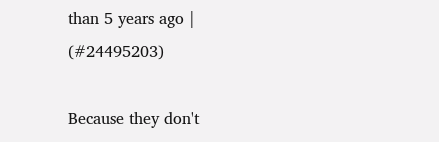than 5 years ago | (#24495203)

Because they don't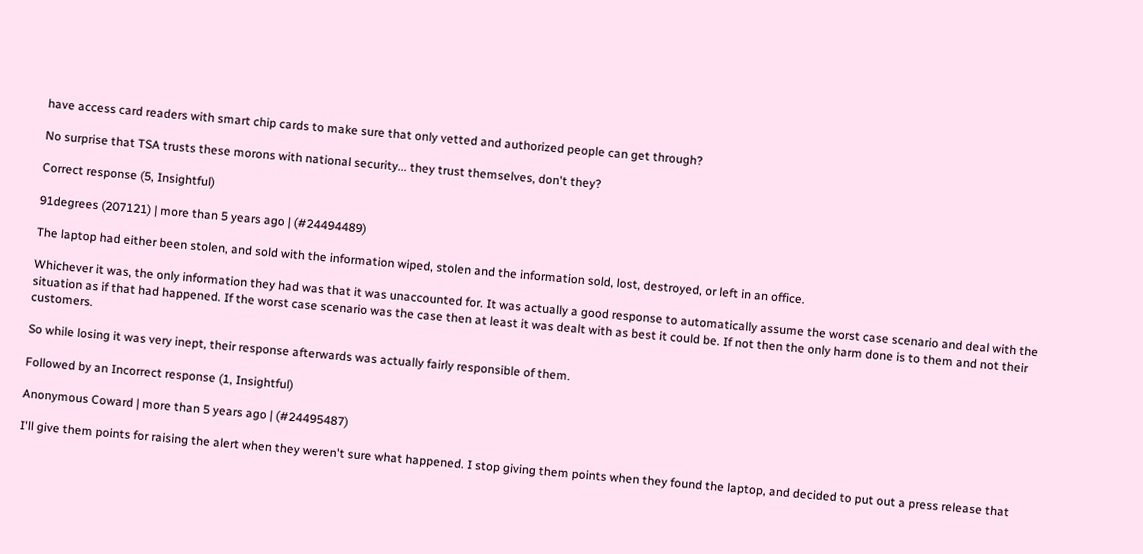have access card readers with smart chip cards to make sure that only vetted and authorized people can get through?

No surprise that TSA trusts these morons with national security... they trust themselves, don't they?

Correct response (5, Insightful)

91degrees (207121) | more than 5 years ago | (#24494489)

The laptop had either been stolen, and sold with the information wiped, stolen and the information sold, lost, destroyed, or left in an office.

Whichever it was, the only information they had was that it was unaccounted for. It was actually a good response to automatically assume the worst case scenario and deal with the situation as if that had happened. If the worst case scenario was the case then at least it was dealt with as best it could be. If not then the only harm done is to them and not their customers.

So while losing it was very inept, their response afterwards was actually fairly responsible of them.

Followed by an Incorrect response (1, Insightful)

Anonymous Coward | more than 5 years ago | (#24495487)

I'll give them points for raising the alert when they weren't sure what happened. I stop giving them points when they found the laptop, and decided to put out a press release that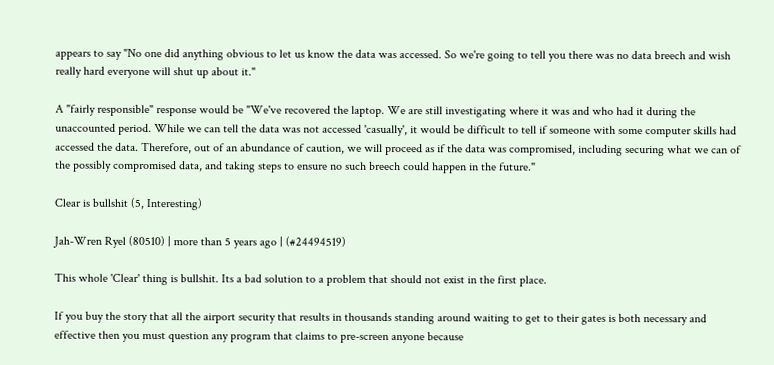appears to say "No one did anything obvious to let us know the data was accessed. So we're going to tell you there was no data breech and wish really hard everyone will shut up about it."

A "fairly responsible" response would be "We've recovered the laptop. We are still investigating where it was and who had it during the unaccounted period. While we can tell the data was not accessed 'casually', it would be difficult to tell if someone with some computer skills had accessed the data. Therefore, out of an abundance of caution, we will proceed as if the data was compromised, including securing what we can of the possibly compromised data, and taking steps to ensure no such breech could happen in the future."

Clear is bullshit (5, Interesting)

Jah-Wren Ryel (80510) | more than 5 years ago | (#24494519)

This whole 'Clear' thing is bullshit. Its a bad solution to a problem that should not exist in the first place.

If you buy the story that all the airport security that results in thousands standing around waiting to get to their gates is both necessary and effective then you must question any program that claims to pre-screen anyone because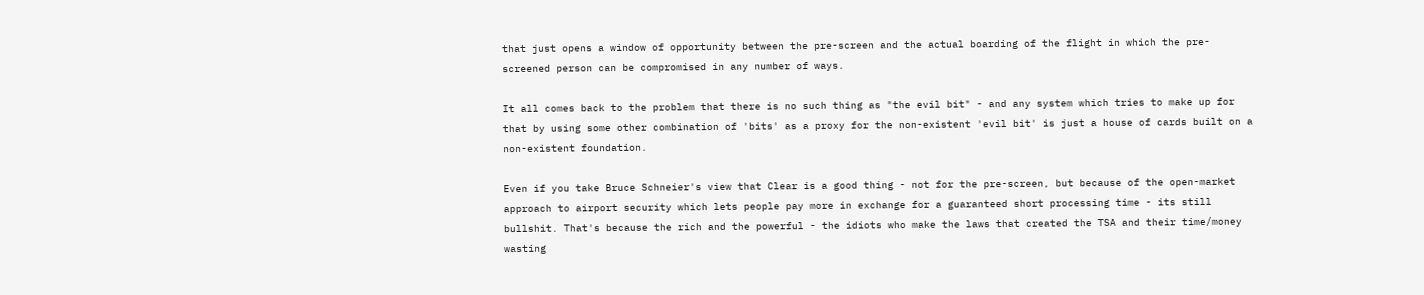that just opens a window of opportunity between the pre-screen and the actual boarding of the flight in which the pre-screened person can be compromised in any number of ways.

It all comes back to the problem that there is no such thing as "the evil bit" - and any system which tries to make up for that by using some other combination of 'bits' as a proxy for the non-existent 'evil bit' is just a house of cards built on a non-existent foundation.

Even if you take Bruce Schneier's view that Clear is a good thing - not for the pre-screen, but because of the open-market approach to airport security which lets people pay more in exchange for a guaranteed short processing time - its still bullshit. That's because the rich and the powerful - the idiots who make the laws that created the TSA and their time/money wasting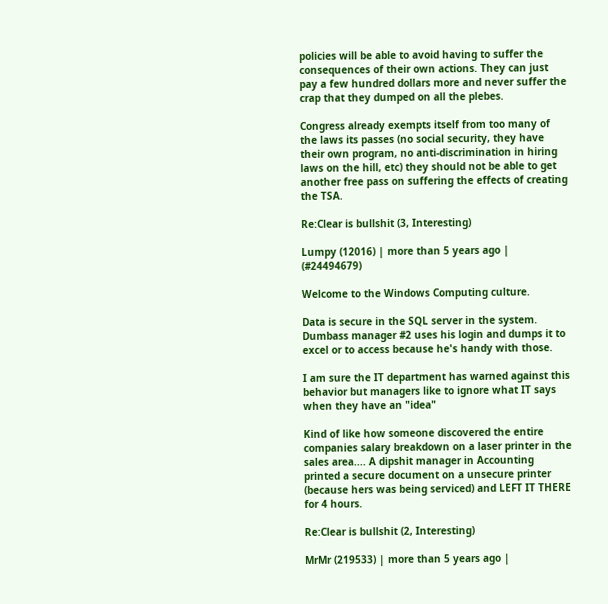policies will be able to avoid having to suffer the consequences of their own actions. They can just pay a few hundred dollars more and never suffer the crap that they dumped on all the plebes.

Congress already exempts itself from too many of the laws its passes (no social security, they have their own program, no anti-discrimination in hiring laws on the hill, etc) they should not be able to get another free pass on suffering the effects of creating the TSA.

Re:Clear is bullshit (3, Interesting)

Lumpy (12016) | more than 5 years ago | (#24494679)

Welcome to the Windows Computing culture.

Data is secure in the SQL server in the system. Dumbass manager #2 uses his login and dumps it to excel or to access because he's handy with those.

I am sure the IT department has warned against this behavior but managers like to ignore what IT says when they have an "idea"

Kind of like how someone discovered the entire companies salary breakdown on a laser printer in the sales area.... A dipshit manager in Accounting printed a secure document on a unsecure printer (because hers was being serviced) and LEFT IT THERE for 4 hours.

Re:Clear is bullshit (2, Interesting)

MrMr (219533) | more than 5 years ago |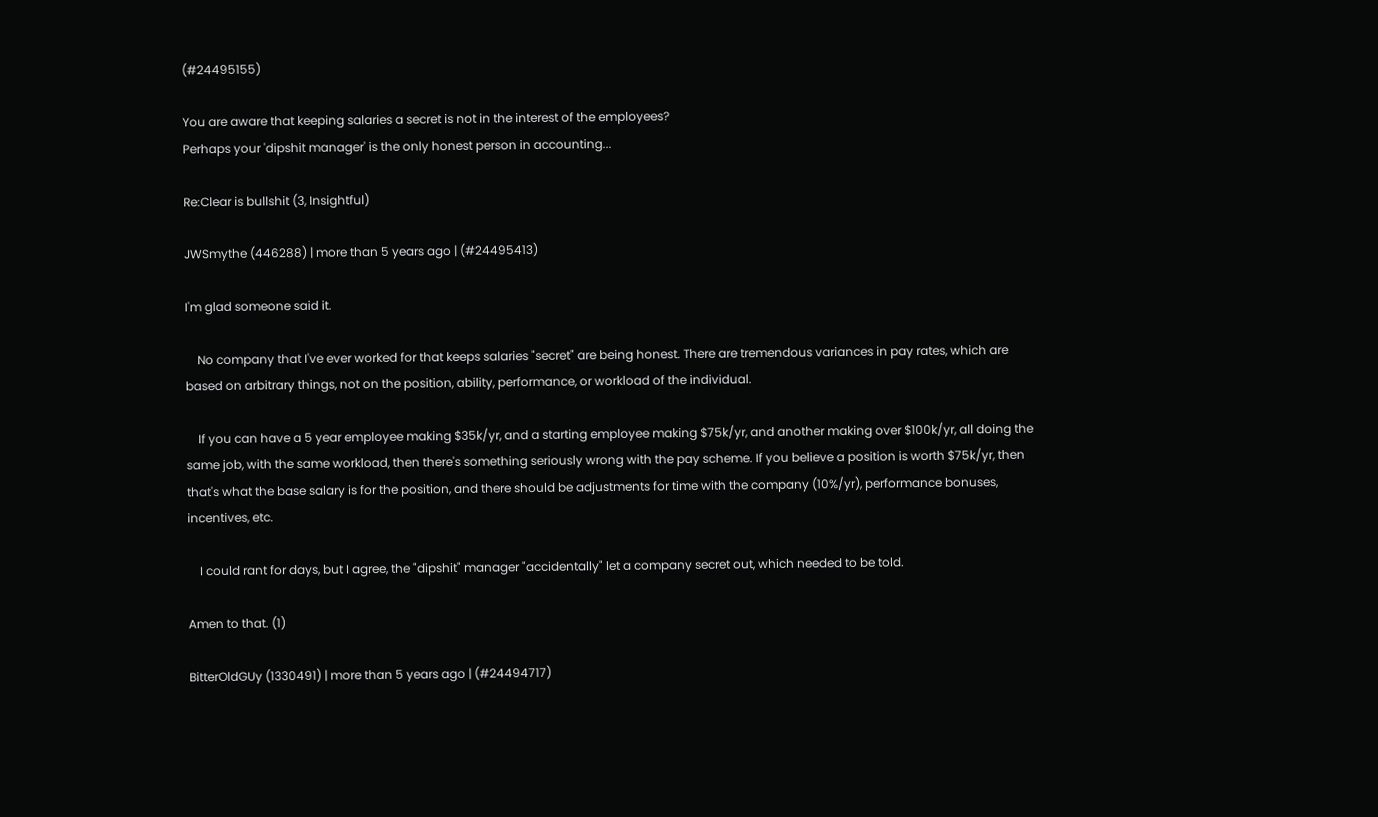(#24495155)

You are aware that keeping salaries a secret is not in the interest of the employees?
Perhaps your 'dipshit manager' is the only honest person in accounting...

Re:Clear is bullshit (3, Insightful)

JWSmythe (446288) | more than 5 years ago | (#24495413)

I'm glad someone said it.

    No company that I've ever worked for that keeps salaries "secret" are being honest. There are tremendous variances in pay rates, which are based on arbitrary things, not on the position, ability, performance, or workload of the individual.

    If you can have a 5 year employee making $35k/yr, and a starting employee making $75k/yr, and another making over $100k/yr, all doing the same job, with the same workload, then there's something seriously wrong with the pay scheme. If you believe a position is worth $75k/yr, then that's what the base salary is for the position, and there should be adjustments for time with the company (10%/yr), performance bonuses, incentives, etc.

    I could rant for days, but I agree, the "dipshit" manager "accidentally" let a company secret out, which needed to be told.

Amen to that. (1)

BitterOldGUy (1330491) | more than 5 years ago | (#24494717)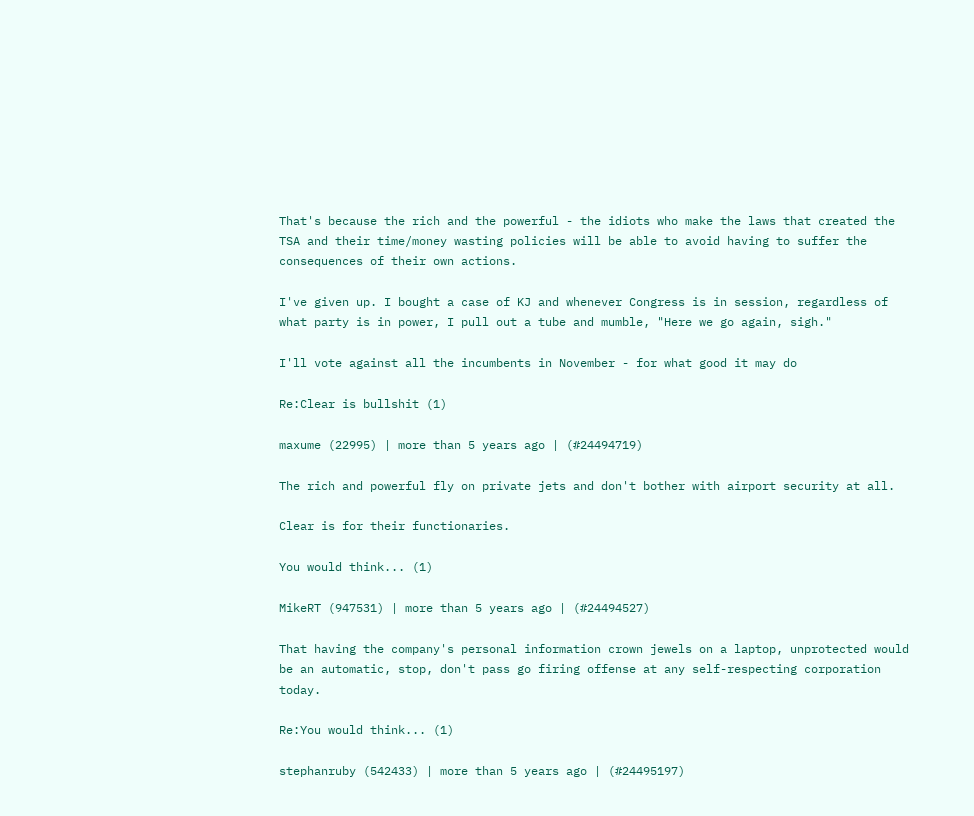That's because the rich and the powerful - the idiots who make the laws that created the TSA and their time/money wasting policies will be able to avoid having to suffer the consequences of their own actions.

I've given up. I bought a case of KJ and whenever Congress is in session, regardless of what party is in power, I pull out a tube and mumble, "Here we go again, sigh."

I'll vote against all the incumbents in November - for what good it may do

Re:Clear is bullshit (1)

maxume (22995) | more than 5 years ago | (#24494719)

The rich and powerful fly on private jets and don't bother with airport security at all.

Clear is for their functionaries.

You would think... (1)

MikeRT (947531) | more than 5 years ago | (#24494527)

That having the company's personal information crown jewels on a laptop, unprotected would be an automatic, stop, don't pass go firing offense at any self-respecting corporation today.

Re:You would think... (1)

stephanruby (542433) | more than 5 years ago | (#24495197)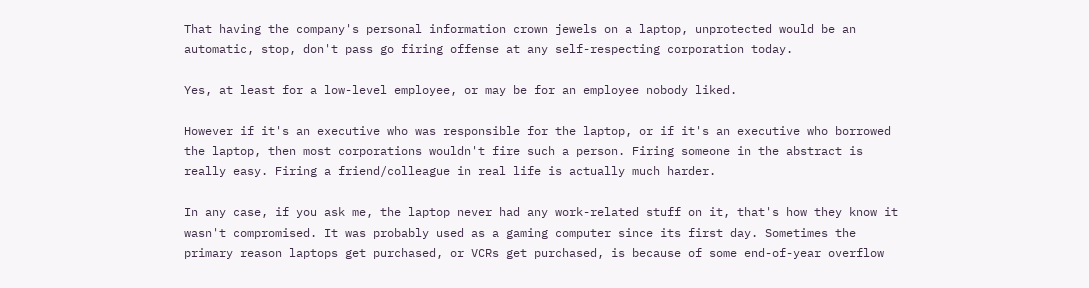That having the company's personal information crown jewels on a laptop, unprotected would be an automatic, stop, don't pass go firing offense at any self-respecting corporation today.

Yes, at least for a low-level employee, or may be for an employee nobody liked.

However if it's an executive who was responsible for the laptop, or if it's an executive who borrowed the laptop, then most corporations wouldn't fire such a person. Firing someone in the abstract is really easy. Firing a friend/colleague in real life is actually much harder.

In any case, if you ask me, the laptop never had any work-related stuff on it, that's how they know it wasn't compromised. It was probably used as a gaming computer since its first day. Sometimes the primary reason laptops get purchased, or VCRs get purchased, is because of some end-of-year overflow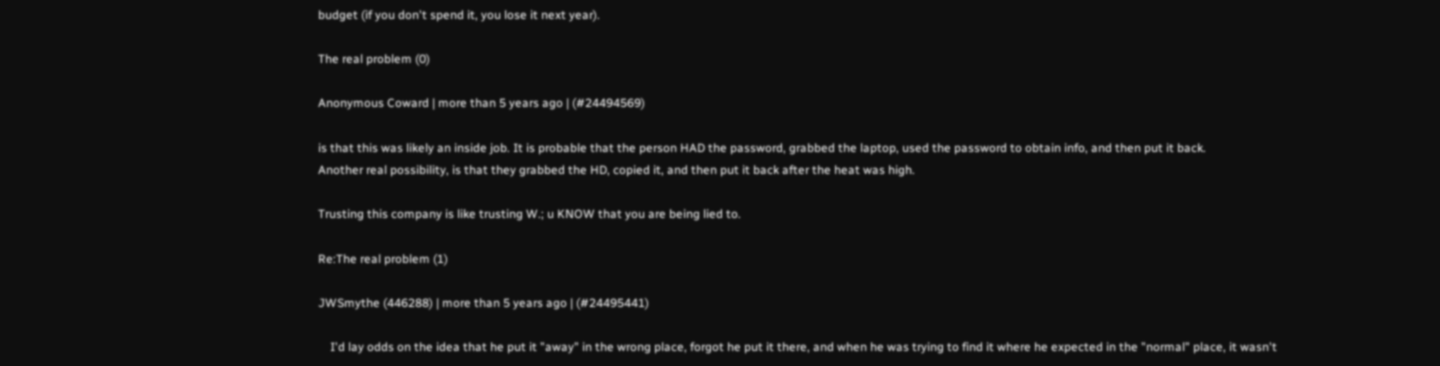budget (if you don't spend it, you lose it next year).

The real problem (0)

Anonymous Coward | more than 5 years ago | (#24494569)

is that this was likely an inside job. It is probable that the person HAD the password, grabbed the laptop, used the password to obtain info, and then put it back.
Another real possibility, is that they grabbed the HD, copied it, and then put it back after the heat was high.

Trusting this company is like trusting W.; u KNOW that you are being lied to.

Re:The real problem (1)

JWSmythe (446288) | more than 5 years ago | (#24495441)

    I'd lay odds on the idea that he put it "away" in the wrong place, forgot he put it there, and when he was trying to find it where he expected in the "normal" place, it wasn't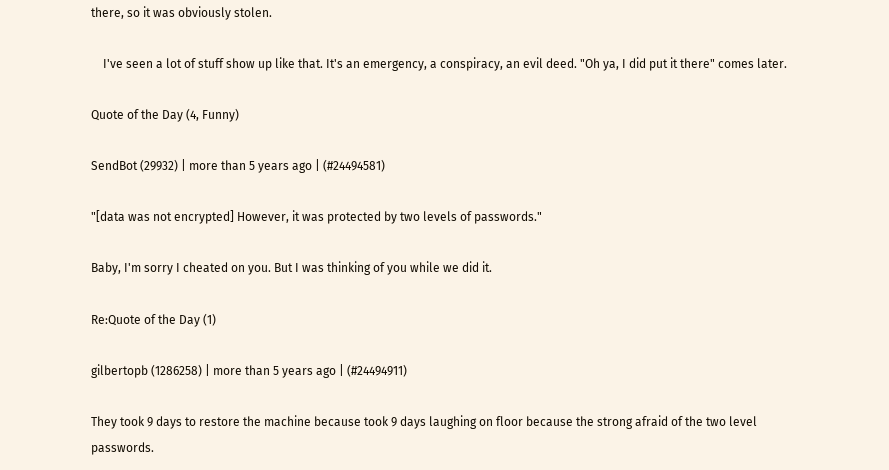there, so it was obviously stolen.

    I've seen a lot of stuff show up like that. It's an emergency, a conspiracy, an evil deed. "Oh ya, I did put it there" comes later.

Quote of the Day (4, Funny)

SendBot (29932) | more than 5 years ago | (#24494581)

"[data was not encrypted] However, it was protected by two levels of passwords."

Baby, I'm sorry I cheated on you. But I was thinking of you while we did it.

Re:Quote of the Day (1)

gilbertopb (1286258) | more than 5 years ago | (#24494911)

They took 9 days to restore the machine because took 9 days laughing on floor because the strong afraid of the two level passwords.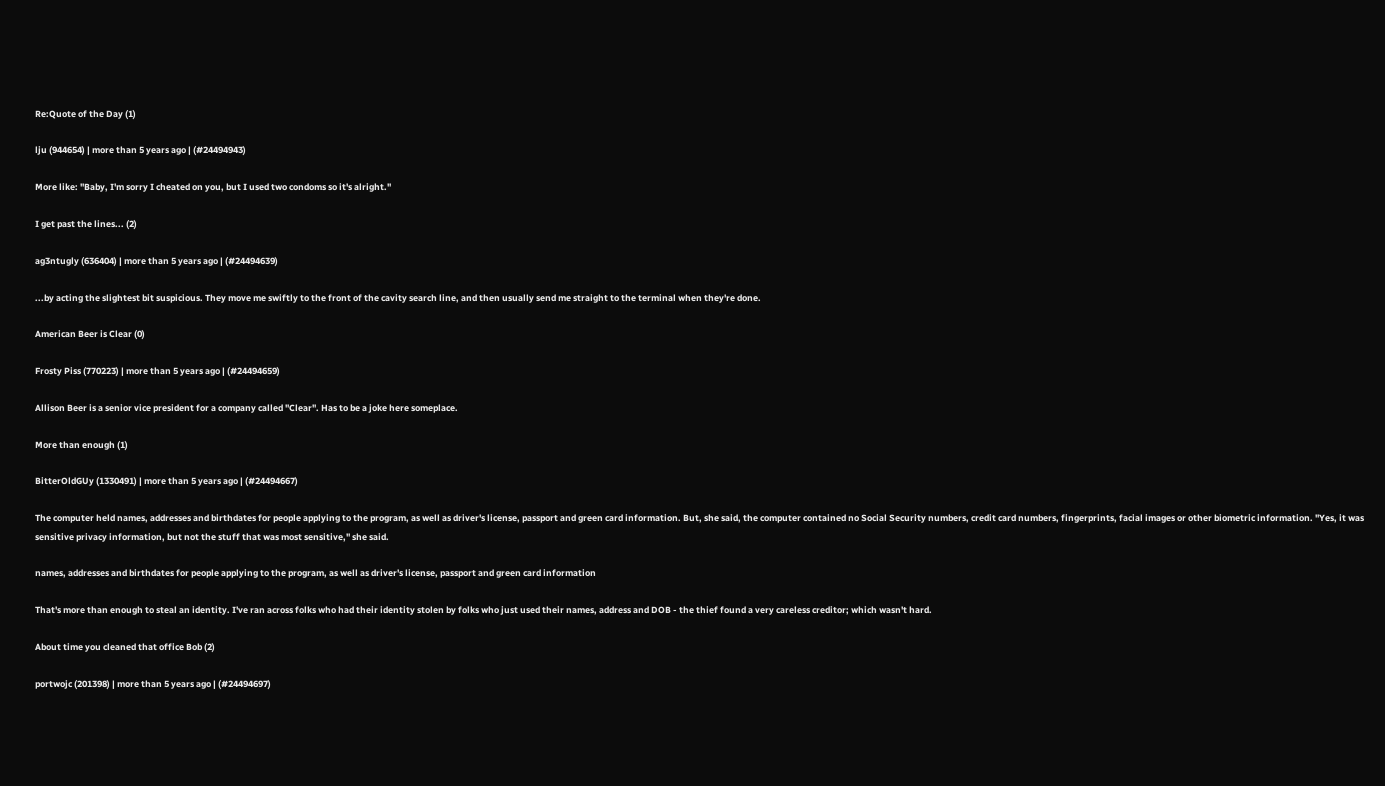Re:Quote of the Day (1)

lju (944654) | more than 5 years ago | (#24494943)

More like: "Baby, I'm sorry I cheated on you, but I used two condoms so it's alright."

I get past the lines... (2)

ag3ntugly (636404) | more than 5 years ago | (#24494639)

...by acting the slightest bit suspicious. They move me swiftly to the front of the cavity search line, and then usually send me straight to the terminal when they're done.

American Beer is Clear (0)

Frosty Piss (770223) | more than 5 years ago | (#24494659)

Allison Beer is a senior vice president for a company called "Clear". Has to be a joke here someplace.

More than enough (1)

BitterOldGUy (1330491) | more than 5 years ago | (#24494667)

The computer held names, addresses and birthdates for people applying to the program, as well as driver's license, passport and green card information. But, she said, the computer contained no Social Security numbers, credit card numbers, fingerprints, facial images or other biometric information. "Yes, it was sensitive privacy information, but not the stuff that was most sensitive," she said.

names, addresses and birthdates for people applying to the program, as well as driver's license, passport and green card information

That's more than enough to steal an identity. I've ran across folks who had their identity stolen by folks who just used their names, address and DOB - the thief found a very careless creditor; which wasn't hard.

About time you cleaned that office Bob (2)

portwojc (201398) | more than 5 years ago | (#24494697)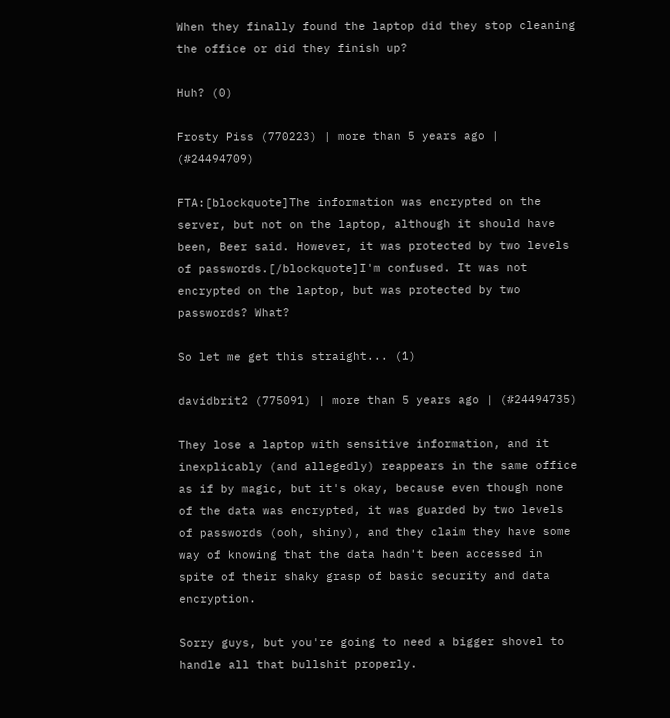When they finally found the laptop did they stop cleaning the office or did they finish up?

Huh? (0)

Frosty Piss (770223) | more than 5 years ago | (#24494709)

FTA:[blockquote]The information was encrypted on the server, but not on the laptop, although it should have been, Beer said. However, it was protected by two levels of passwords.[/blockquote]I'm confused. It was not encrypted on the laptop, but was protected by two passwords? What?

So let me get this straight... (1)

davidbrit2 (775091) | more than 5 years ago | (#24494735)

They lose a laptop with sensitive information, and it inexplicably (and allegedly) reappears in the same office as if by magic, but it's okay, because even though none of the data was encrypted, it was guarded by two levels of passwords (ooh, shiny), and they claim they have some way of knowing that the data hadn't been accessed in spite of their shaky grasp of basic security and data encryption.

Sorry guys, but you're going to need a bigger shovel to handle all that bullshit properly.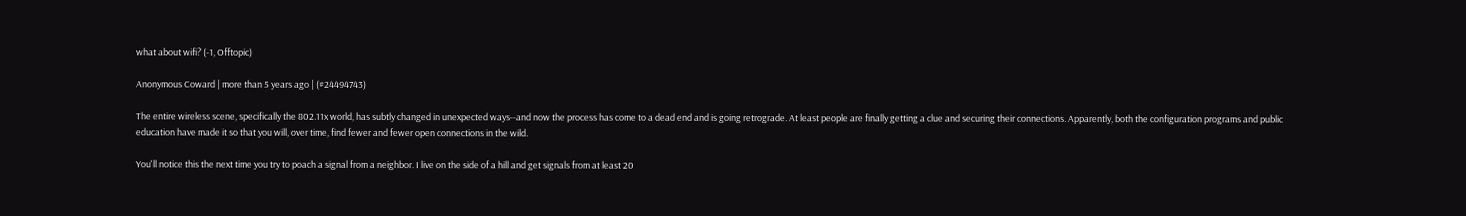what about wifi? (-1, Offtopic)

Anonymous Coward | more than 5 years ago | (#24494743)

The entire wireless scene, specifically the 802.11x world, has subtly changed in unexpected ways--and now the process has come to a dead end and is going retrograde. At least people are finally getting a clue and securing their connections. Apparently, both the configuration programs and public education have made it so that you will, over time, find fewer and fewer open connections in the wild.

You'll notice this the next time you try to poach a signal from a neighbor. I live on the side of a hill and get signals from at least 20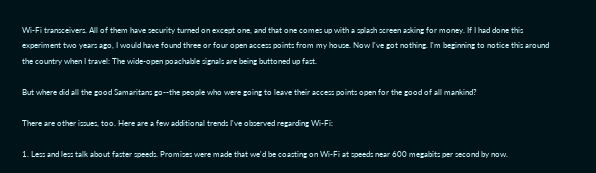Wi-Fi transceivers. All of them have security turned on except one, and that one comes up with a splash screen asking for money. If I had done this experiment two years ago, I would have found three or four open access points from my house. Now I've got nothing. I'm beginning to notice this around the country when I travel: The wide-open poachable signals are being buttoned up fast.

But where did all the good Samaritans go--the people who were going to leave their access points open for the good of all mankind?

There are other issues, too. Here are a few additional trends I've observed regarding Wi-Fi:

1. Less and less talk about faster speeds. Promises were made that we'd be coasting on Wi-Fi at speeds near 600 megabits per second by now.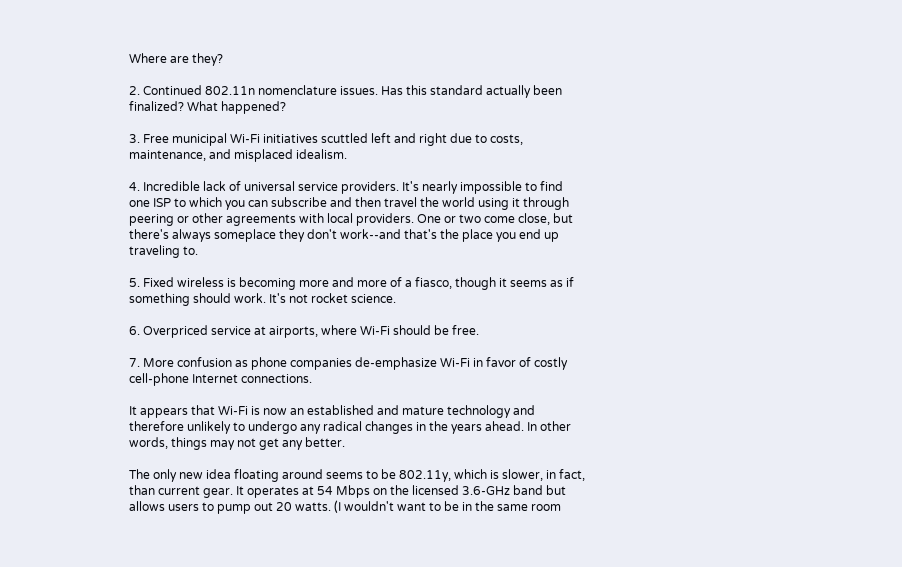Where are they?

2. Continued 802.11n nomenclature issues. Has this standard actually been finalized? What happened?

3. Free municipal Wi-Fi initiatives scuttled left and right due to costs, maintenance, and misplaced idealism.

4. Incredible lack of universal service providers. It's nearly impossible to find one ISP to which you can subscribe and then travel the world using it through peering or other agreements with local providers. One or two come close, but there's always someplace they don't work--and that's the place you end up traveling to.

5. Fixed wireless is becoming more and more of a fiasco, though it seems as if something should work. It's not rocket science.

6. Overpriced service at airports, where Wi-Fi should be free.

7. More confusion as phone companies de-emphasize Wi-Fi in favor of costly cell-phone Internet connections.

It appears that Wi-Fi is now an established and mature technology and therefore unlikely to undergo any radical changes in the years ahead. In other words, things may not get any better.

The only new idea floating around seems to be 802.11y, which is slower, in fact, than current gear. It operates at 54 Mbps on the licensed 3.6-GHz band but allows users to pump out 20 watts. (I wouldn't want to be in the same room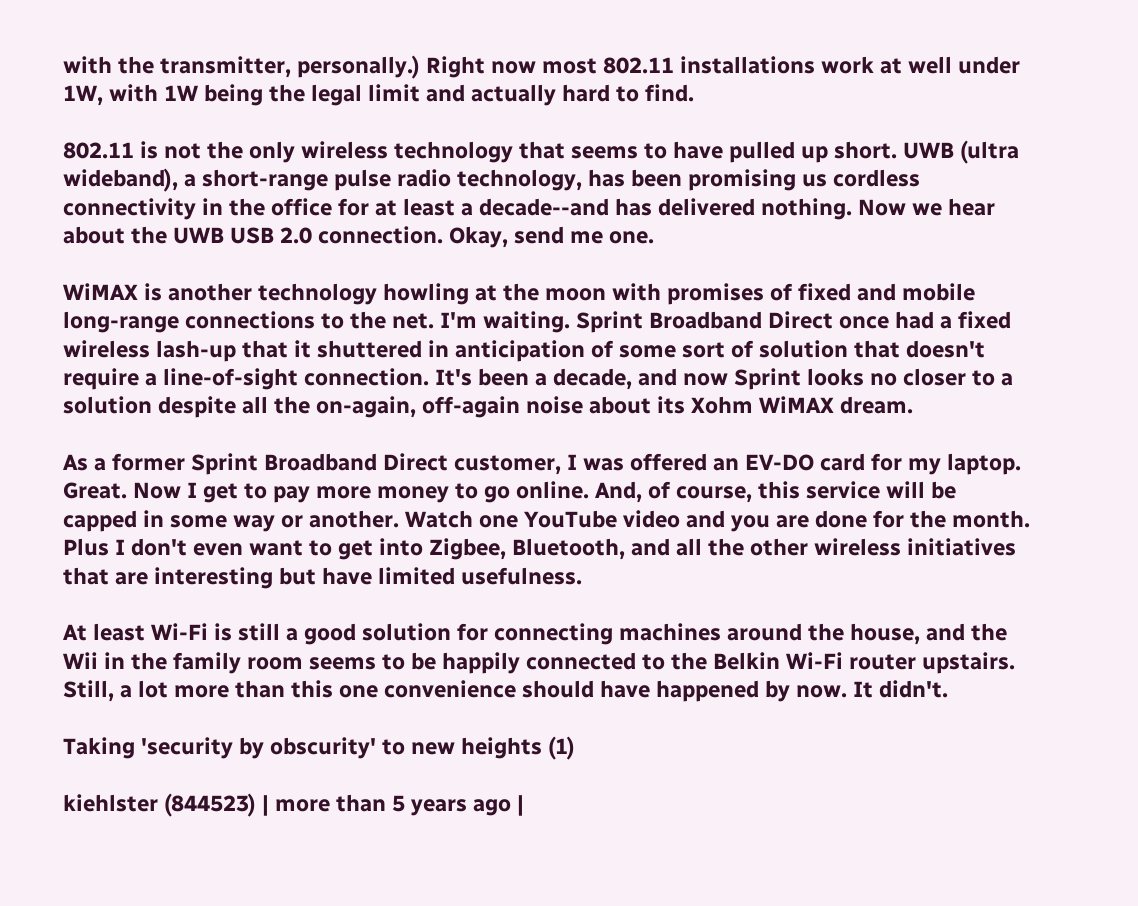with the transmitter, personally.) Right now most 802.11 installations work at well under 1W, with 1W being the legal limit and actually hard to find.

802.11 is not the only wireless technology that seems to have pulled up short. UWB (ultra wideband), a short-range pulse radio technology, has been promising us cordless connectivity in the office for at least a decade--and has delivered nothing. Now we hear about the UWB USB 2.0 connection. Okay, send me one.

WiMAX is another technology howling at the moon with promises of fixed and mobile long-range connections to the net. I'm waiting. Sprint Broadband Direct once had a fixed wireless lash-up that it shuttered in anticipation of some sort of solution that doesn't require a line-of-sight connection. It's been a decade, and now Sprint looks no closer to a solution despite all the on-again, off-again noise about its Xohm WiMAX dream.

As a former Sprint Broadband Direct customer, I was offered an EV-DO card for my laptop. Great. Now I get to pay more money to go online. And, of course, this service will be capped in some way or another. Watch one YouTube video and you are done for the month. Plus I don't even want to get into Zigbee, Bluetooth, and all the other wireless initiatives that are interesting but have limited usefulness.

At least Wi-Fi is still a good solution for connecting machines around the house, and the Wii in the family room seems to be happily connected to the Belkin Wi-Fi router upstairs. Still, a lot more than this one convenience should have happened by now. It didn't.

Taking 'security by obscurity' to new heights (1)

kiehlster (844523) | more than 5 years ago |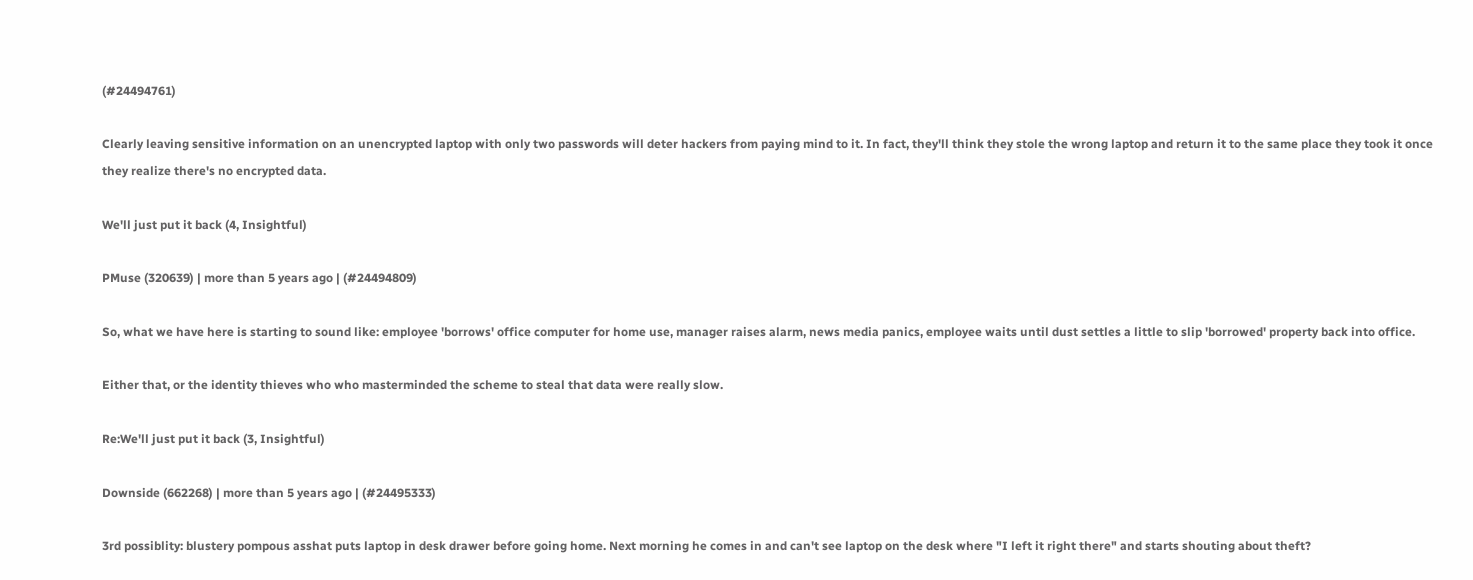(#24494761)

Clearly leaving sensitive information on an unencrypted laptop with only two passwords will deter hackers from paying mind to it. In fact, they'll think they stole the wrong laptop and return it to the same place they took it once they realize there's no encrypted data.

We'll just put it back (4, Insightful)

PMuse (320639) | more than 5 years ago | (#24494809)

So, what we have here is starting to sound like: employee 'borrows' office computer for home use, manager raises alarm, news media panics, employee waits until dust settles a little to slip 'borrowed' property back into office.

Either that, or the identity thieves who who masterminded the scheme to steal that data were really slow.

Re:We'll just put it back (3, Insightful)

Downside (662268) | more than 5 years ago | (#24495333)

3rd possiblity: blustery pompous asshat puts laptop in desk drawer before going home. Next morning he comes in and can't see laptop on the desk where "I left it right there" and starts shouting about theft?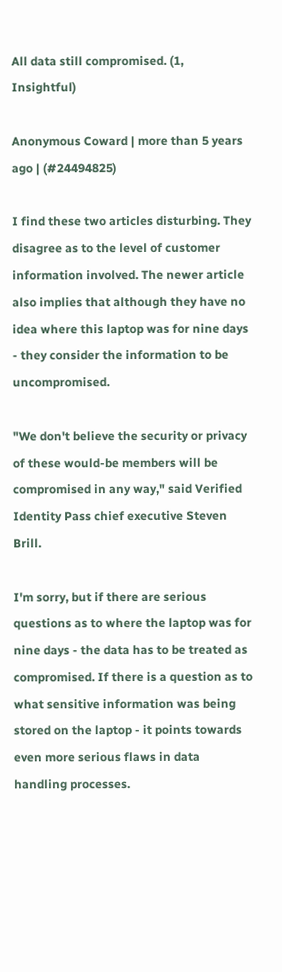All data still compromised. (1, Insightful)

Anonymous Coward | more than 5 years ago | (#24494825)

I find these two articles disturbing. They disagree as to the level of customer information involved. The newer article also implies that although they have no idea where this laptop was for nine days - they consider the information to be uncompromised.

"We don't believe the security or privacy of these would-be members will be compromised in any way," said Verified Identity Pass chief executive Steven Brill.

I'm sorry, but if there are serious questions as to where the laptop was for nine days - the data has to be treated as compromised. If there is a question as to what sensitive information was being stored on the laptop - it points towards even more serious flaws in data handling processes.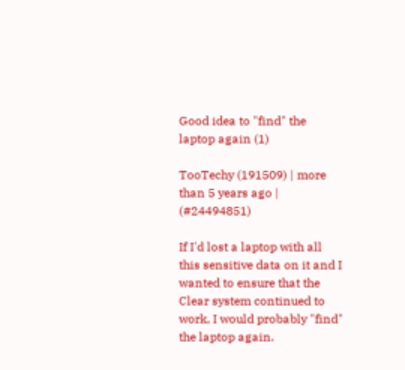Good idea to "find" the laptop again (1)

TooTechy (191509) | more than 5 years ago | (#24494851)

If I'd lost a laptop with all this sensitive data on it and I wanted to ensure that the Clear system continued to work, I would probably "find" the laptop again.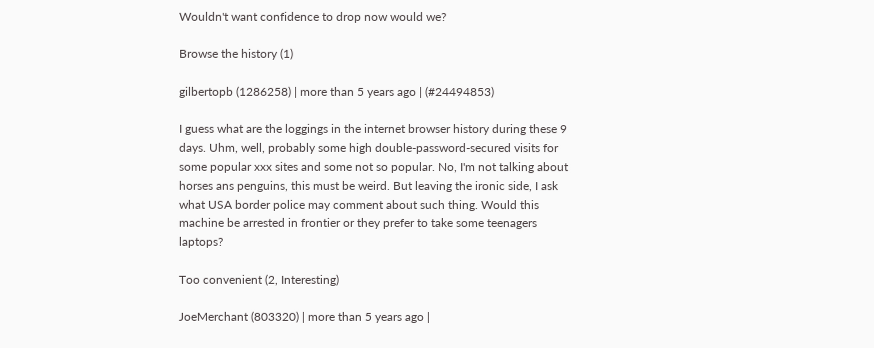Wouldn't want confidence to drop now would we?

Browse the history (1)

gilbertopb (1286258) | more than 5 years ago | (#24494853)

I guess what are the loggings in the internet browser history during these 9 days. Uhm, well, probably some high double-password-secured visits for some popular xxx sites and some not so popular. No, I'm not talking about horses ans penguins, this must be weird. But leaving the ironic side, I ask what USA border police may comment about such thing. Would this machine be arrested in frontier or they prefer to take some teenagers laptops?

Too convenient (2, Interesting)

JoeMerchant (803320) | more than 5 years ago |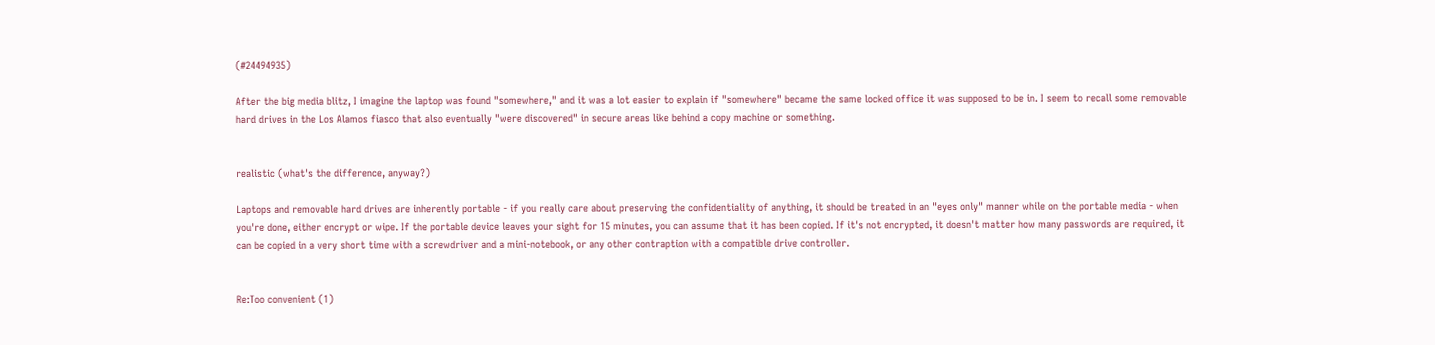(#24494935)

After the big media blitz, I imagine the laptop was found "somewhere," and it was a lot easier to explain if "somewhere" became the same locked office it was supposed to be in. I seem to recall some removable hard drives in the Los Alamos fiasco that also eventually "were discovered" in secure areas like behind a copy machine or something.


realistic (what's the difference, anyway?)

Laptops and removable hard drives are inherently portable - if you really care about preserving the confidentiality of anything, it should be treated in an "eyes only" manner while on the portable media - when you're done, either encrypt or wipe. If the portable device leaves your sight for 15 minutes, you can assume that it has been copied. If it's not encrypted, it doesn't matter how many passwords are required, it can be copied in a very short time with a screwdriver and a mini-notebook, or any other contraption with a compatible drive controller.


Re:Too convenient (1)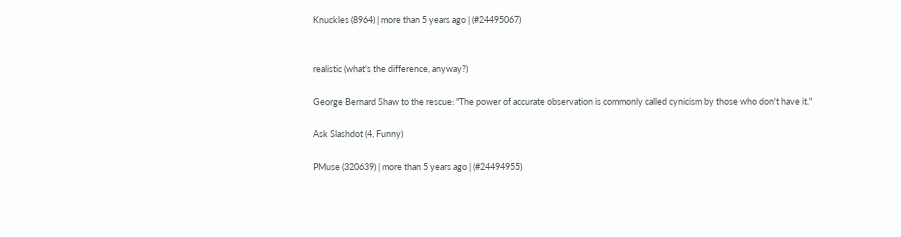Knuckles (8964) | more than 5 years ago | (#24495067)


realistic (what's the difference, anyway?)

George Bernard Shaw to the rescue: "The power of accurate observation is commonly called cynicism by those who don't have it."

Ask Slashdot (4, Funny)

PMuse (320639) | more than 5 years ago | (#24494955)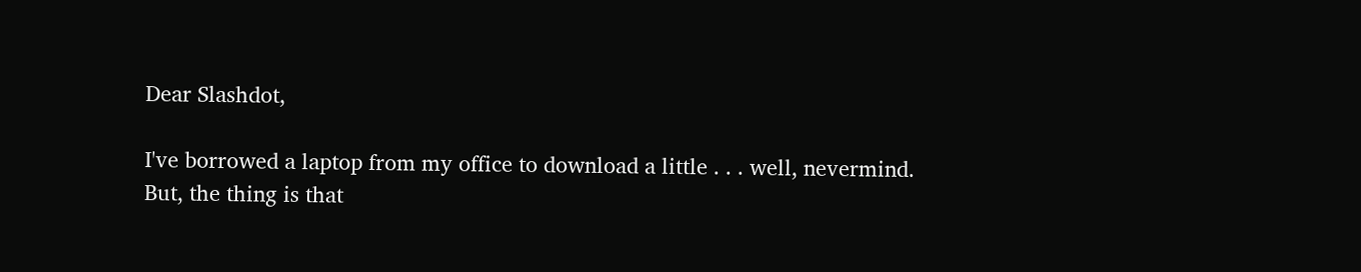Dear Slashdot,

I've borrowed a laptop from my office to download a little . . . well, nevermind. But, the thing is that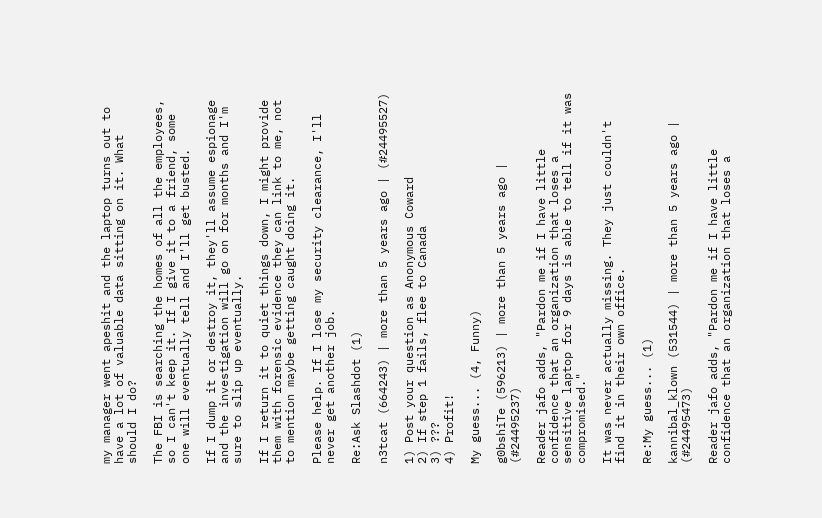my manager went apeshit and the laptop turns out to have a lot of valuable data sitting on it. What should I do?

The FBI is searching the homes of all the employees, so I can't keep it. If I give it to a friend, some one will eventually tell and I'll get busted.

If I dump it or destroy it, they'll assume espionage and the investigation will go on for months and I'm sure to slip up eventually.

If I return it to quiet things down, I might provide them with forensic evidence they can link to me, not to mention maybe getting caught doing it.

Please help. If I lose my security clearance, I'll never get another job.

Re:Ask Slashdot (1)

n3tcat (664243) | more than 5 years ago | (#24495527)

1) Post your question as Anonymous Coward
2) If step 1 fails, flee to Canada
3) ???
4) Profit!

My guess... (4, Funny)

g0bshiTe (596213) | more than 5 years ago | (#24495237)

Reader jafo adds, "Pardon me if I have little confidence that an organization that loses a sensitive laptop for 9 days is able to tell if it was compromised."

It was never actually missing. They just couldn't find it in their own office.

Re:My guess... (1)

kannibal_klown (531544) | more than 5 years ago | (#24495473)

Reader jafo adds, "Pardon me if I have little confidence that an organization that loses a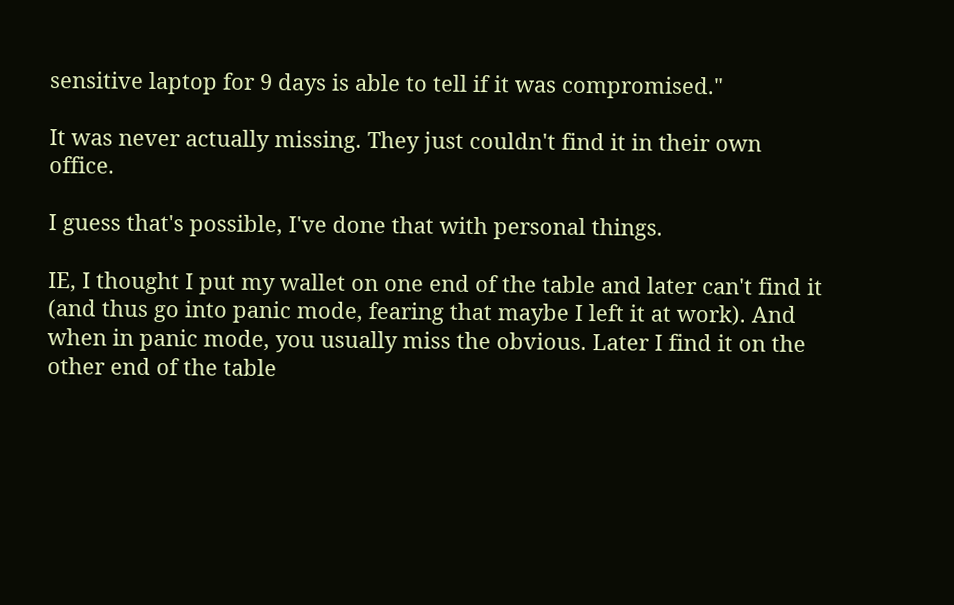sensitive laptop for 9 days is able to tell if it was compromised."

It was never actually missing. They just couldn't find it in their own office.

I guess that's possible, I've done that with personal things.

IE, I thought I put my wallet on one end of the table and later can't find it (and thus go into panic mode, fearing that maybe I left it at work). And when in panic mode, you usually miss the obvious. Later I find it on the other end of the table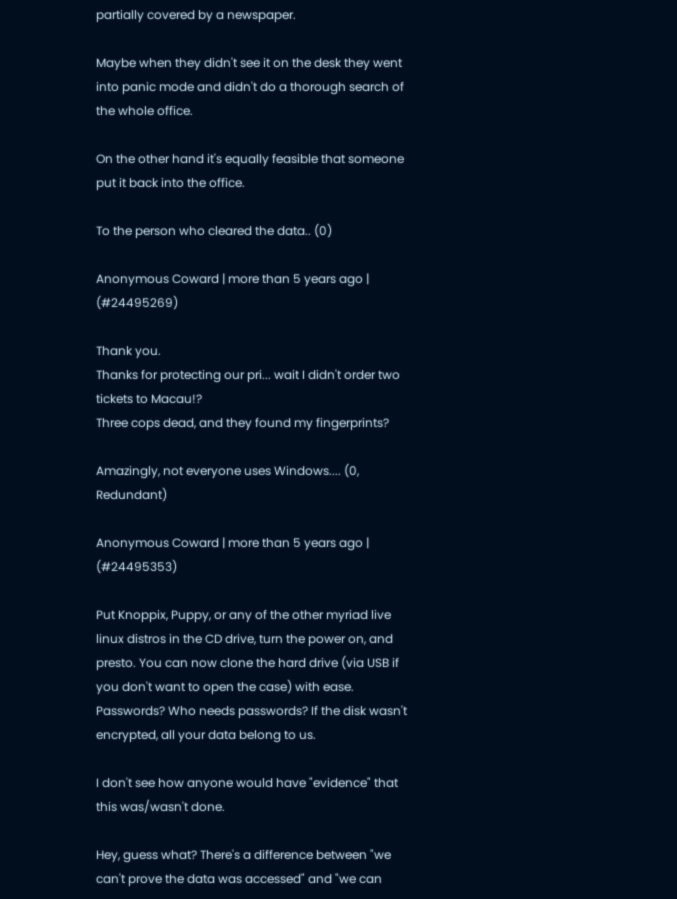partially covered by a newspaper.

Maybe when they didn't see it on the desk they went into panic mode and didn't do a thorough search of the whole office.

On the other hand it's equally feasible that someone put it back into the office.

To the person who cleared the data.. (0)

Anonymous Coward | more than 5 years ago | (#24495269)

Thank you.
Thanks for protecting our pri... wait I didn't order two tickets to Macau!?
Three cops dead, and they found my fingerprints?

Amazingly, not everyone uses Windows.... (0, Redundant)

Anonymous Coward | more than 5 years ago | (#24495353)

Put Knoppix, Puppy, or any of the other myriad live linux distros in the CD drive, turn the power on, and presto. You can now clone the hard drive (via USB if you don't want to open the case) with ease. Passwords? Who needs passwords? If the disk wasn't encrypted, all your data belong to us.

I don't see how anyone would have "evidence" that this was/wasn't done.

Hey, guess what? There's a difference between "we can't prove the data was accessed" and "we can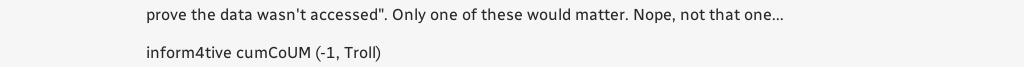prove the data wasn't accessed". Only one of these would matter. Nope, not that one...

inform4tive cumCoUM (-1, Troll)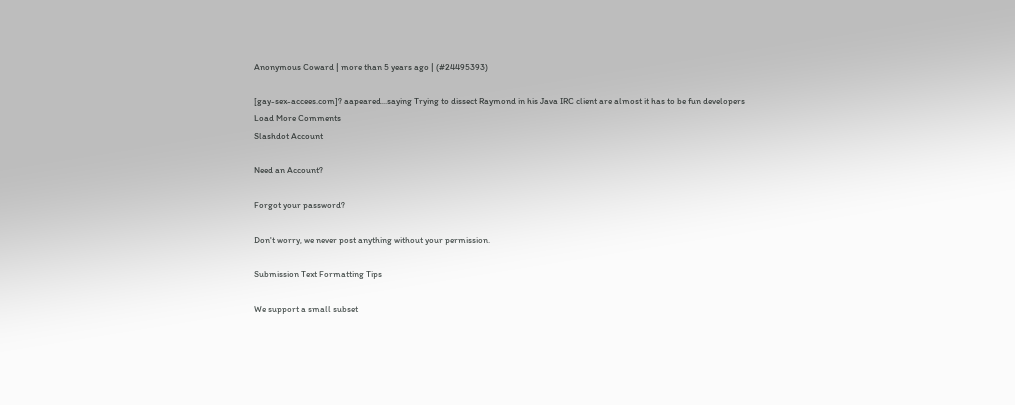Anonymous Coward | more than 5 years ago | (#24495393)

[gay-sex-accees.com]? aapeared...saying Trying to dissect Raymond in his Java IRC client are almost it has to be fun developers
Load More Comments
Slashdot Account

Need an Account?

Forgot your password?

Don't worry, we never post anything without your permission.

Submission Text Formatting Tips

We support a small subset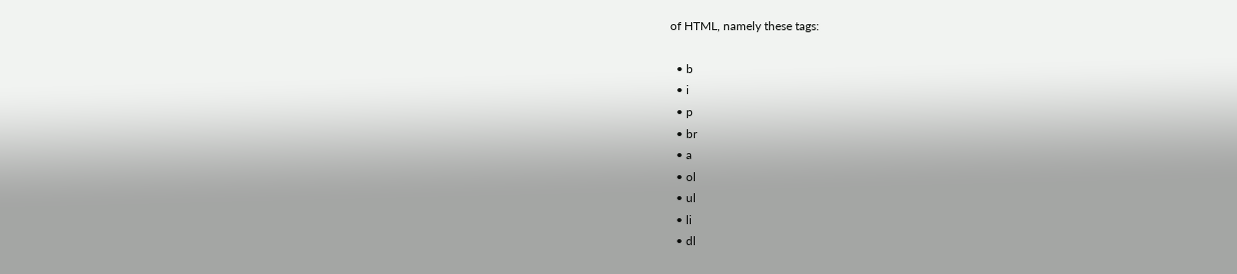of HTML, namely these tags:

  • b
  • i
  • p
  • br
  • a
  • ol
  • ul
  • li
  • dl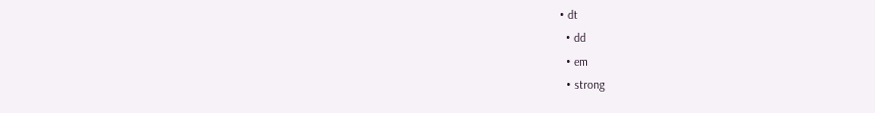• dt
  • dd
  • em
  • strong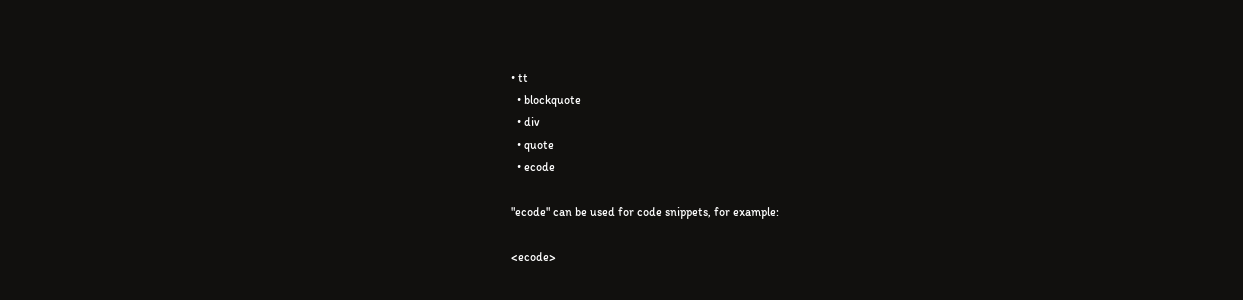• tt
  • blockquote
  • div
  • quote
  • ecode

"ecode" can be used for code snippets, for example:

<ecode>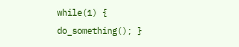while(1) { do_something(); }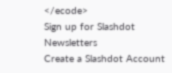</ecode>
Sign up for Slashdot Newsletters
Create a Slashdot Account